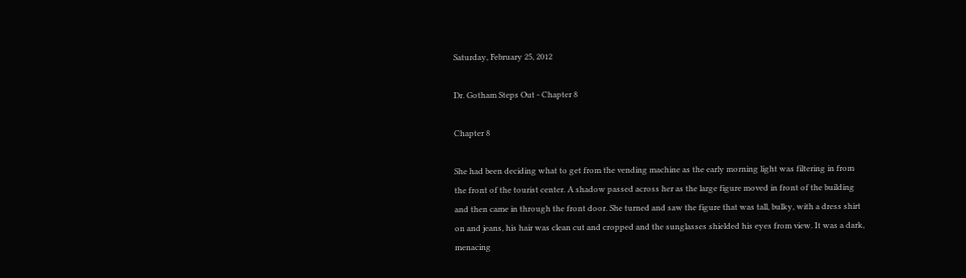Saturday, February 25, 2012

Dr. Gotham Steps Out - Chapter 8

Chapter 8

She had been deciding what to get from the vending machine as the early morning light was filtering in from the front of the tourist center. A shadow passed across her as the large figure moved in front of the building and then came in through the front door. She turned and saw the figure that was tall, bulky, with a dress shirt on and jeans, his hair was clean cut and cropped and the sunglasses shielded his eyes from view. It was a dark, menacing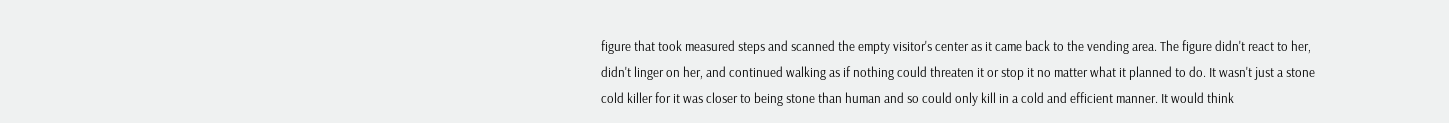figure that took measured steps and scanned the empty visitor's center as it came back to the vending area. The figure didn't react to her, didn't linger on her, and continued walking as if nothing could threaten it or stop it no matter what it planned to do. It wasn't just a stone cold killer for it was closer to being stone than human and so could only kill in a cold and efficient manner. It would think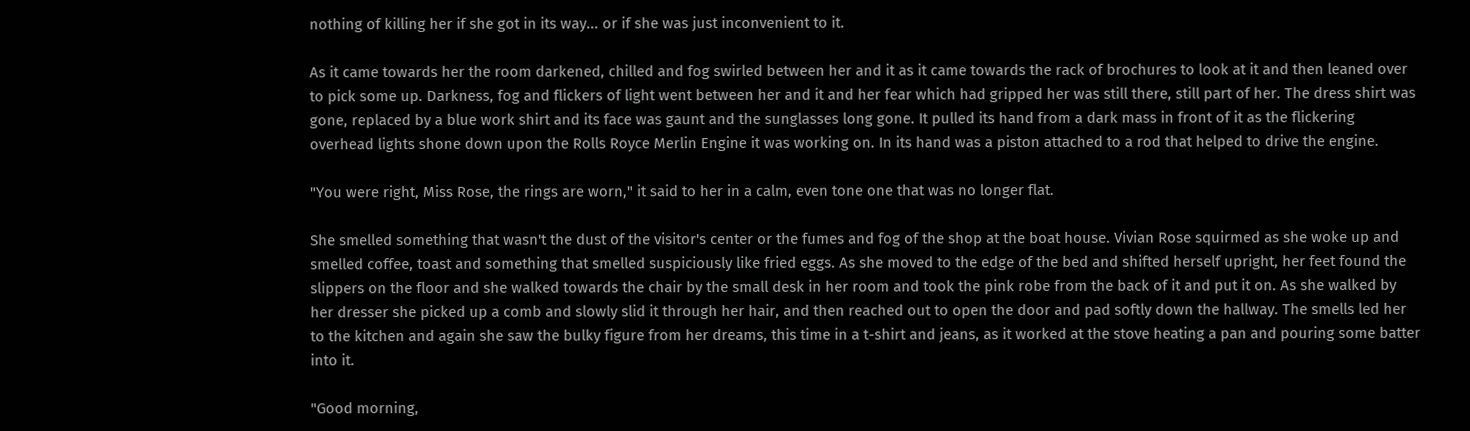nothing of killing her if she got in its way... or if she was just inconvenient to it.

As it came towards her the room darkened, chilled and fog swirled between her and it as it came towards the rack of brochures to look at it and then leaned over to pick some up. Darkness, fog and flickers of light went between her and it and her fear which had gripped her was still there, still part of her. The dress shirt was gone, replaced by a blue work shirt and its face was gaunt and the sunglasses long gone. It pulled its hand from a dark mass in front of it as the flickering overhead lights shone down upon the Rolls Royce Merlin Engine it was working on. In its hand was a piston attached to a rod that helped to drive the engine.

"You were right, Miss Rose, the rings are worn," it said to her in a calm, even tone one that was no longer flat.

She smelled something that wasn't the dust of the visitor's center or the fumes and fog of the shop at the boat house. Vivian Rose squirmed as she woke up and smelled coffee, toast and something that smelled suspiciously like fried eggs. As she moved to the edge of the bed and shifted herself upright, her feet found the slippers on the floor and she walked towards the chair by the small desk in her room and took the pink robe from the back of it and put it on. As she walked by her dresser she picked up a comb and slowly slid it through her hair, and then reached out to open the door and pad softly down the hallway. The smells led her to the kitchen and again she saw the bulky figure from her dreams, this time in a t-shirt and jeans, as it worked at the stove heating a pan and pouring some batter into it.

"Good morning,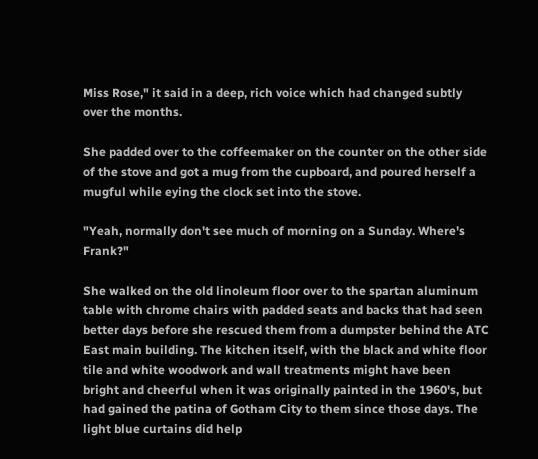Miss Rose," it said in a deep, rich voice which had changed subtly over the months.

She padded over to the coffeemaker on the counter on the other side of the stove and got a mug from the cupboard, and poured herself a mugful while eying the clock set into the stove.

"Yeah, normally don't see much of morning on a Sunday. Where's Frank?"

She walked on the old linoleum floor over to the spartan aluminum table with chrome chairs with padded seats and backs that had seen better days before she rescued them from a dumpster behind the ATC East main building. The kitchen itself, with the black and white floor tile and white woodwork and wall treatments might have been bright and cheerful when it was originally painted in the 1960's, but had gained the patina of Gotham City to them since those days. The light blue curtains did help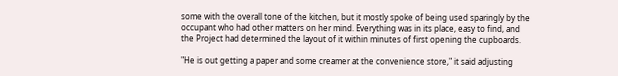some with the overall tone of the kitchen, but it mostly spoke of being used sparingly by the occupant who had other matters on her mind. Everything was in its place, easy to find, and the Project had determined the layout of it within minutes of first opening the cupboards.

"He is out getting a paper and some creamer at the convenience store," it said adjusting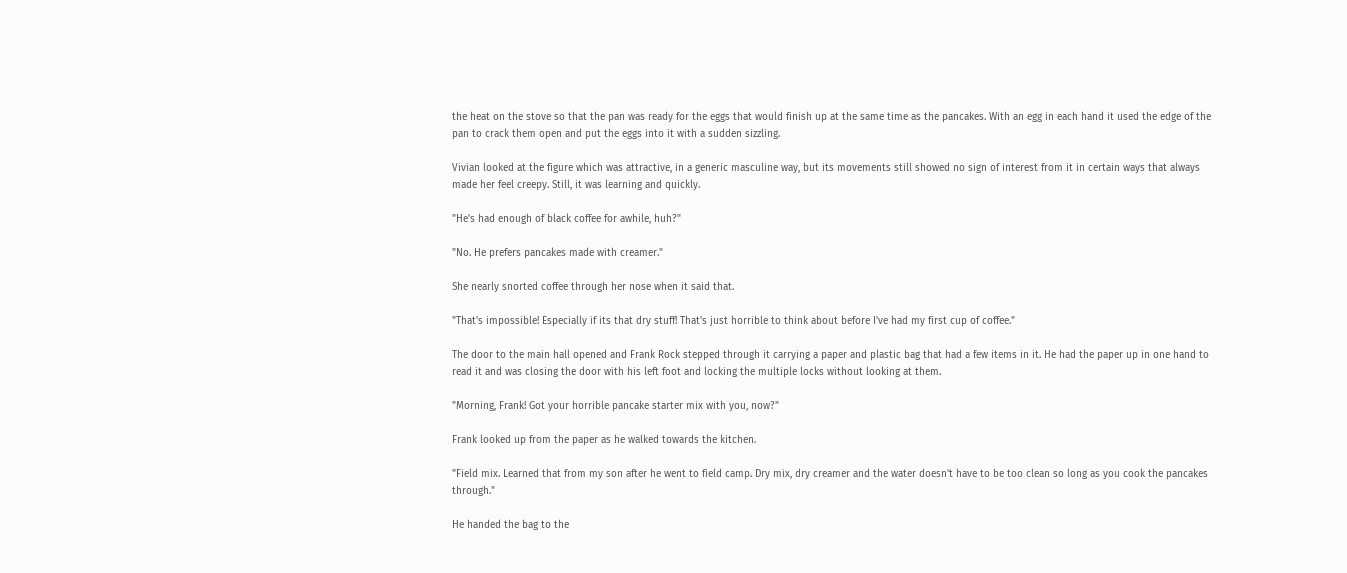the heat on the stove so that the pan was ready for the eggs that would finish up at the same time as the pancakes. With an egg in each hand it used the edge of the pan to crack them open and put the eggs into it with a sudden sizzling.

Vivian looked at the figure which was attractive, in a generic masculine way, but its movements still showed no sign of interest from it in certain ways that always made her feel creepy. Still, it was learning and quickly.

"He's had enough of black coffee for awhile, huh?"

"No. He prefers pancakes made with creamer."

She nearly snorted coffee through her nose when it said that.

"That's impossible! Especially if its that dry stuff! That's just horrible to think about before I've had my first cup of coffee."

The door to the main hall opened and Frank Rock stepped through it carrying a paper and plastic bag that had a few items in it. He had the paper up in one hand to read it and was closing the door with his left foot and locking the multiple locks without looking at them.

"Morning, Frank! Got your horrible pancake starter mix with you, now?"

Frank looked up from the paper as he walked towards the kitchen.

"Field mix. Learned that from my son after he went to field camp. Dry mix, dry creamer and the water doesn't have to be too clean so long as you cook the pancakes through."

He handed the bag to the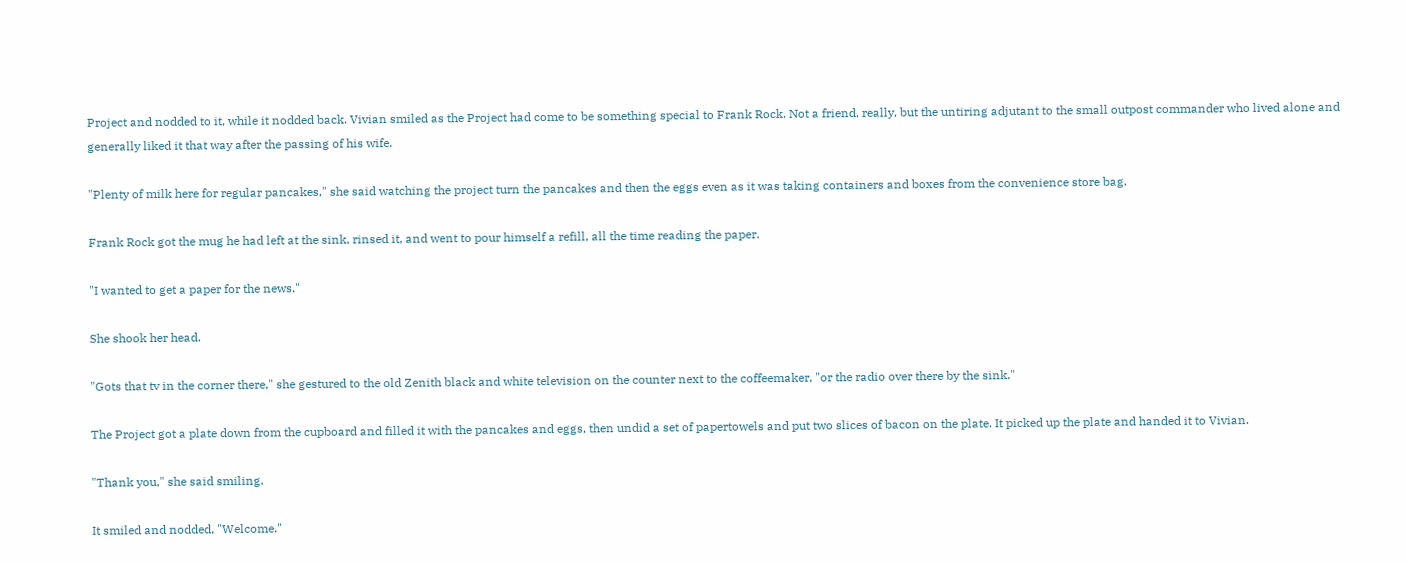Project and nodded to it, while it nodded back. Vivian smiled as the Project had come to be something special to Frank Rock. Not a friend, really, but the untiring adjutant to the small outpost commander who lived alone and generally liked it that way after the passing of his wife.

"Plenty of milk here for regular pancakes," she said watching the project turn the pancakes and then the eggs even as it was taking containers and boxes from the convenience store bag.

Frank Rock got the mug he had left at the sink, rinsed it, and went to pour himself a refill, all the time reading the paper.

"I wanted to get a paper for the news."

She shook her head.

"Gots that tv in the corner there," she gestured to the old Zenith black and white television on the counter next to the coffeemaker, "or the radio over there by the sink."

The Project got a plate down from the cupboard and filled it with the pancakes and eggs, then undid a set of papertowels and put two slices of bacon on the plate. It picked up the plate and handed it to Vivian.

"Thank you," she said smiling.

It smiled and nodded, "Welcome."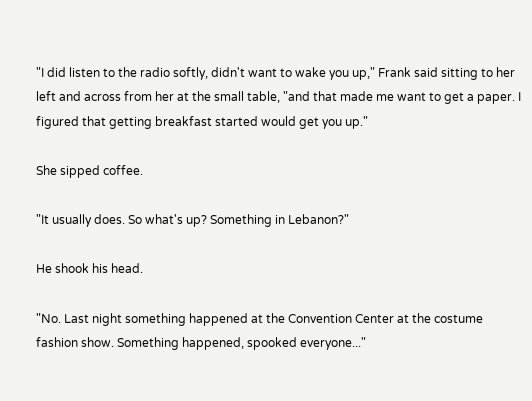"I did listen to the radio softly, didn't want to wake you up," Frank said sitting to her left and across from her at the small table, "and that made me want to get a paper. I figured that getting breakfast started would get you up."

She sipped coffee.

"It usually does. So what's up? Something in Lebanon?"

He shook his head.

"No. Last night something happened at the Convention Center at the costume fashion show. Something happened, spooked everyone..."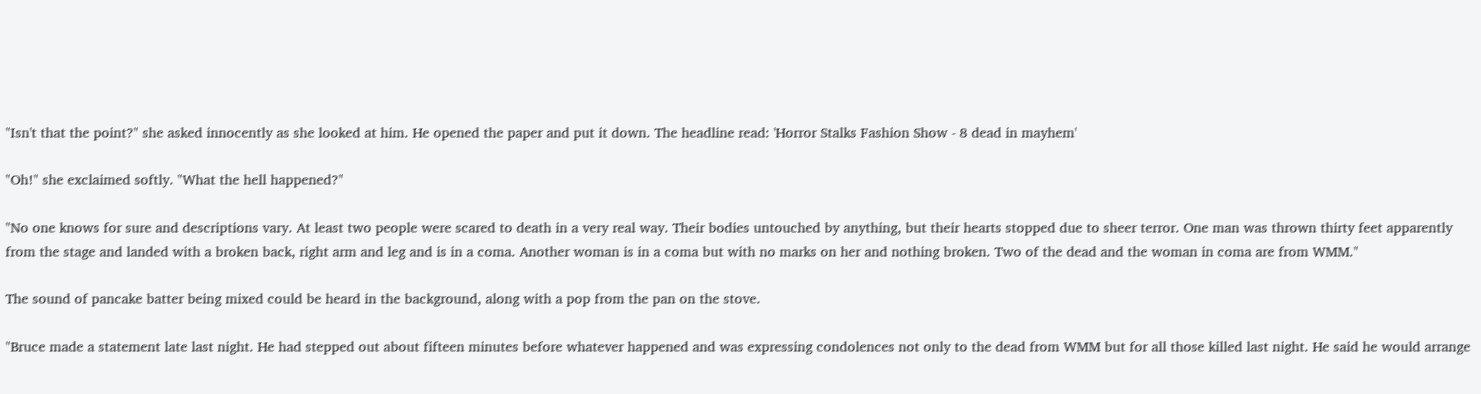"Isn't that the point?" she asked innocently as she looked at him. He opened the paper and put it down. The headline read: 'Horror Stalks Fashion Show - 8 dead in mayhem'

"Oh!" she exclaimed softly. "What the hell happened?"

"No one knows for sure and descriptions vary. At least two people were scared to death in a very real way. Their bodies untouched by anything, but their hearts stopped due to sheer terror. One man was thrown thirty feet apparently from the stage and landed with a broken back, right arm and leg and is in a coma. Another woman is in a coma but with no marks on her and nothing broken. Two of the dead and the woman in coma are from WMM."

The sound of pancake batter being mixed could be heard in the background, along with a pop from the pan on the stove.

"Bruce made a statement late last night. He had stepped out about fifteen minutes before whatever happened and was expressing condolences not only to the dead from WMM but for all those killed last night. He said he would arrange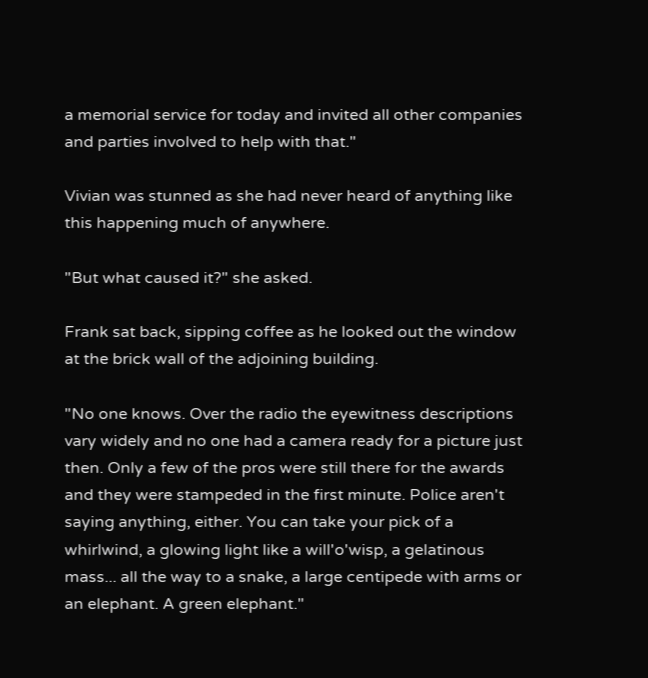a memorial service for today and invited all other companies and parties involved to help with that."

Vivian was stunned as she had never heard of anything like this happening much of anywhere.

"But what caused it?" she asked.

Frank sat back, sipping coffee as he looked out the window at the brick wall of the adjoining building.

"No one knows. Over the radio the eyewitness descriptions vary widely and no one had a camera ready for a picture just then. Only a few of the pros were still there for the awards and they were stampeded in the first minute. Police aren't saying anything, either. You can take your pick of a whirlwind, a glowing light like a will'o'wisp, a gelatinous mass... all the way to a snake, a large centipede with arms or an elephant. A green elephant."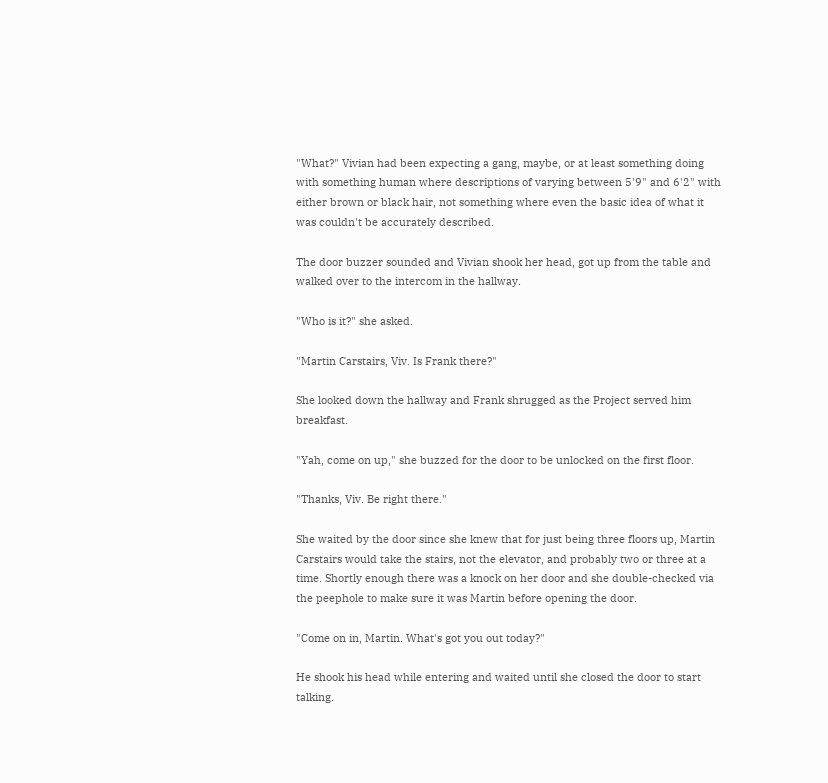"What?" Vivian had been expecting a gang, maybe, or at least something doing with something human where descriptions of varying between 5'9" and 6'2" with either brown or black hair, not something where even the basic idea of what it was couldn't be accurately described.

The door buzzer sounded and Vivian shook her head, got up from the table and walked over to the intercom in the hallway.

"Who is it?" she asked.

"Martin Carstairs, Viv. Is Frank there?"

She looked down the hallway and Frank shrugged as the Project served him breakfast.

"Yah, come on up," she buzzed for the door to be unlocked on the first floor.

"Thanks, Viv. Be right there."

She waited by the door since she knew that for just being three floors up, Martin Carstairs would take the stairs, not the elevator, and probably two or three at a time. Shortly enough there was a knock on her door and she double-checked via the peephole to make sure it was Martin before opening the door.

"Come on in, Martin. What's got you out today?"

He shook his head while entering and waited until she closed the door to start talking.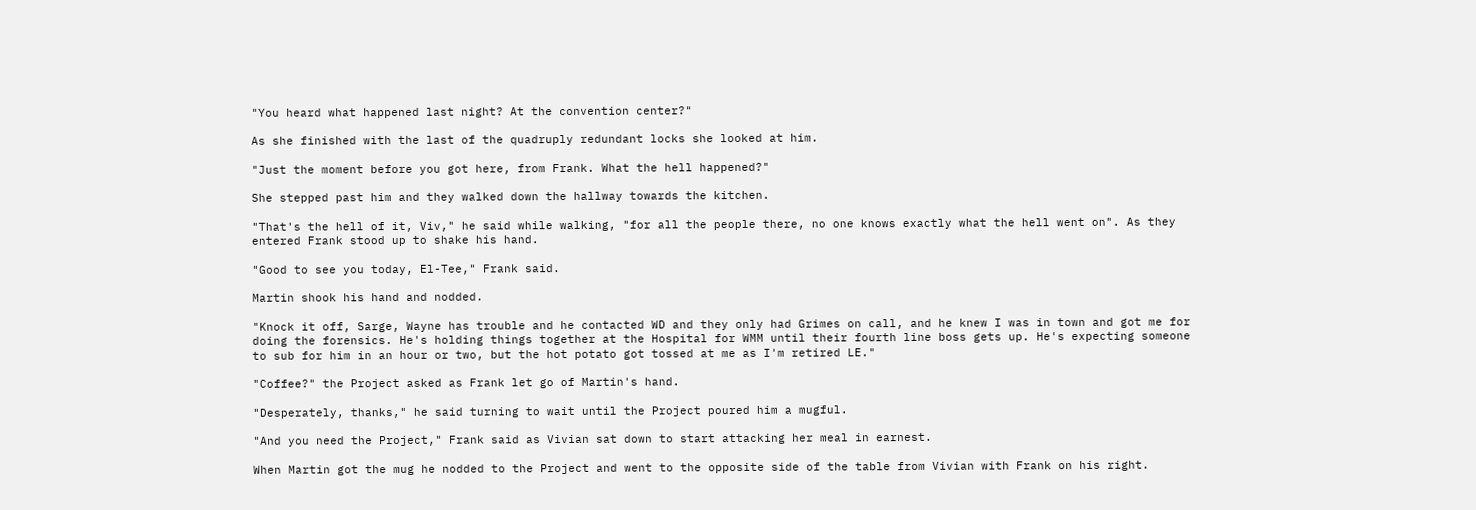"You heard what happened last night? At the convention center?"

As she finished with the last of the quadruply redundant locks she looked at him.

"Just the moment before you got here, from Frank. What the hell happened?"

She stepped past him and they walked down the hallway towards the kitchen.

"That's the hell of it, Viv," he said while walking, "for all the people there, no one knows exactly what the hell went on". As they entered Frank stood up to shake his hand.

"Good to see you today, El-Tee," Frank said.

Martin shook his hand and nodded.

"Knock it off, Sarge, Wayne has trouble and he contacted WD and they only had Grimes on call, and he knew I was in town and got me for doing the forensics. He's holding things together at the Hospital for WMM until their fourth line boss gets up. He's expecting someone to sub for him in an hour or two, but the hot potato got tossed at me as I'm retired LE."

"Coffee?" the Project asked as Frank let go of Martin's hand.

"Desperately, thanks," he said turning to wait until the Project poured him a mugful.

"And you need the Project," Frank said as Vivian sat down to start attacking her meal in earnest.

When Martin got the mug he nodded to the Project and went to the opposite side of the table from Vivian with Frank on his right.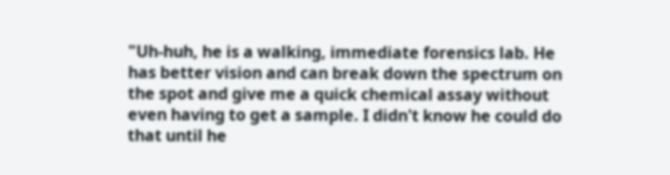"Uh-huh, he is a walking, immediate forensics lab. He has better vision and can break down the spectrum on the spot and give me a quick chemical assay without even having to get a sample. I didn't know he could do that until he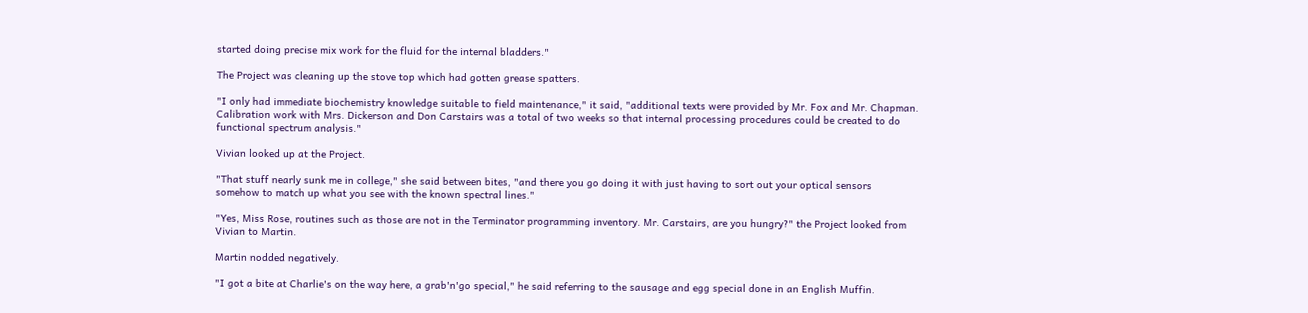started doing precise mix work for the fluid for the internal bladders."

The Project was cleaning up the stove top which had gotten grease spatters.

"I only had immediate biochemistry knowledge suitable to field maintenance," it said, "additional texts were provided by Mr. Fox and Mr. Chapman. Calibration work with Mrs. Dickerson and Don Carstairs was a total of two weeks so that internal processing procedures could be created to do functional spectrum analysis."

Vivian looked up at the Project.

"That stuff nearly sunk me in college," she said between bites, "and there you go doing it with just having to sort out your optical sensors somehow to match up what you see with the known spectral lines."

"Yes, Miss Rose, routines such as those are not in the Terminator programming inventory. Mr. Carstairs, are you hungry?" the Project looked from Vivian to Martin.

Martin nodded negatively.

"I got a bite at Charlie's on the way here, a grab'n'go special," he said referring to the sausage and egg special done in an English Muffin.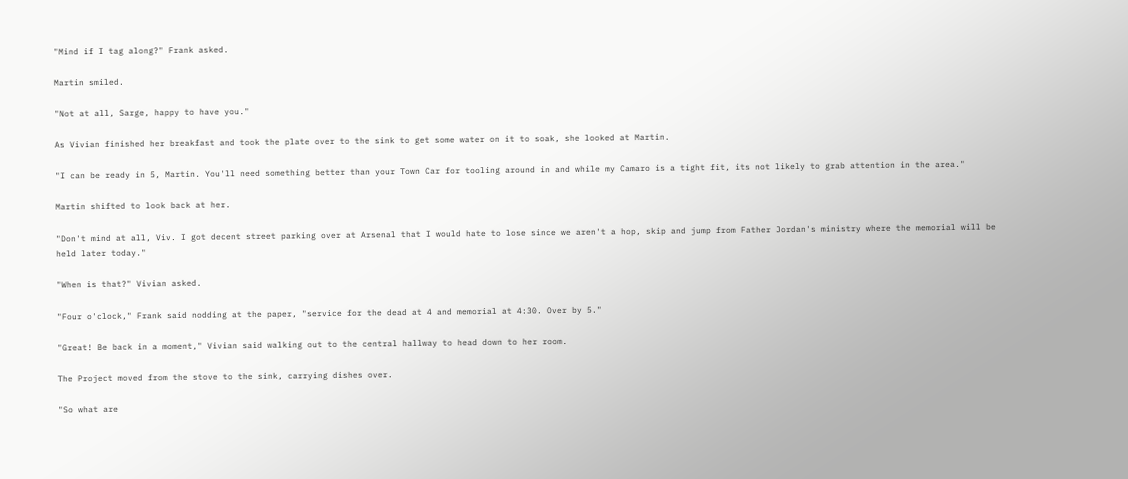"Mind if I tag along?" Frank asked.

Martin smiled.

"Not at all, Sarge, happy to have you."

As Vivian finished her breakfast and took the plate over to the sink to get some water on it to soak, she looked at Martin.

"I can be ready in 5, Martin. You'll need something better than your Town Car for tooling around in and while my Camaro is a tight fit, its not likely to grab attention in the area."

Martin shifted to look back at her.

"Don't mind at all, Viv. I got decent street parking over at Arsenal that I would hate to lose since we aren't a hop, skip and jump from Father Jordan's ministry where the memorial will be held later today."

"When is that?" Vivian asked.

"Four o'clock," Frank said nodding at the paper, "service for the dead at 4 and memorial at 4:30. Over by 5."

"Great! Be back in a moment," Vivian said walking out to the central hallway to head down to her room.

The Project moved from the stove to the sink, carrying dishes over.

"So what are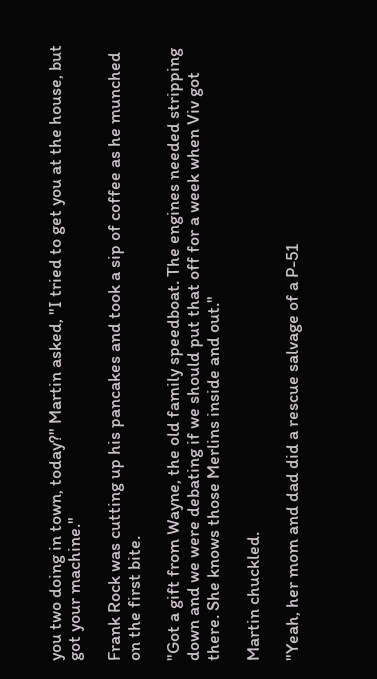you two doing in town, today?" Martin asked, "I tried to get you at the house, but got your machine."

Frank Rock was cutting up his pancakes and took a sip of coffee as he munched on the first bite.

"Got a gift from Wayne, the old family speedboat. The engines needed stripping down and we were debating if we should put that off for a week when Viv got there. She knows those Merlins inside and out."

Martin chuckled.

"Yeah, her mom and dad did a rescue salvage of a P-51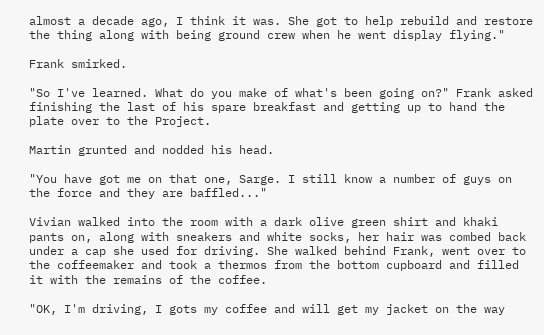almost a decade ago, I think it was. She got to help rebuild and restore the thing along with being ground crew when he went display flying."

Frank smirked.

"So I've learned. What do you make of what's been going on?" Frank asked finishing the last of his spare breakfast and getting up to hand the plate over to the Project.

Martin grunted and nodded his head.

"You have got me on that one, Sarge. I still know a number of guys on the force and they are baffled..."

Vivian walked into the room with a dark olive green shirt and khaki pants on, along with sneakers and white socks, her hair was combed back under a cap she used for driving. She walked behind Frank, went over to the coffeemaker and took a thermos from the bottom cupboard and filled it with the remains of the coffee.

"OK, I'm driving, I gots my coffee and will get my jacket on the way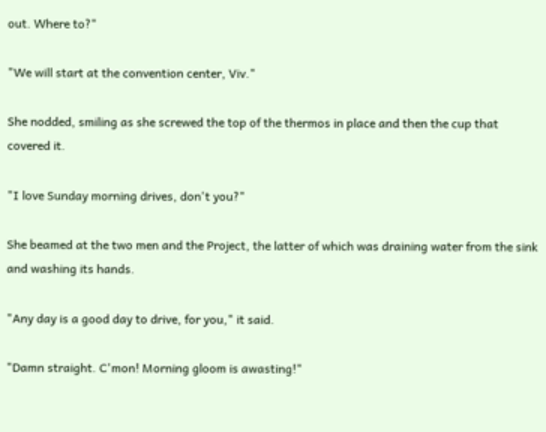out. Where to?"

"We will start at the convention center, Viv."

She nodded, smiling as she screwed the top of the thermos in place and then the cup that covered it.

"I love Sunday morning drives, don't you?"

She beamed at the two men and the Project, the latter of which was draining water from the sink and washing its hands.

"Any day is a good day to drive, for you," it said.

"Damn straight. C'mon! Morning gloom is awasting!"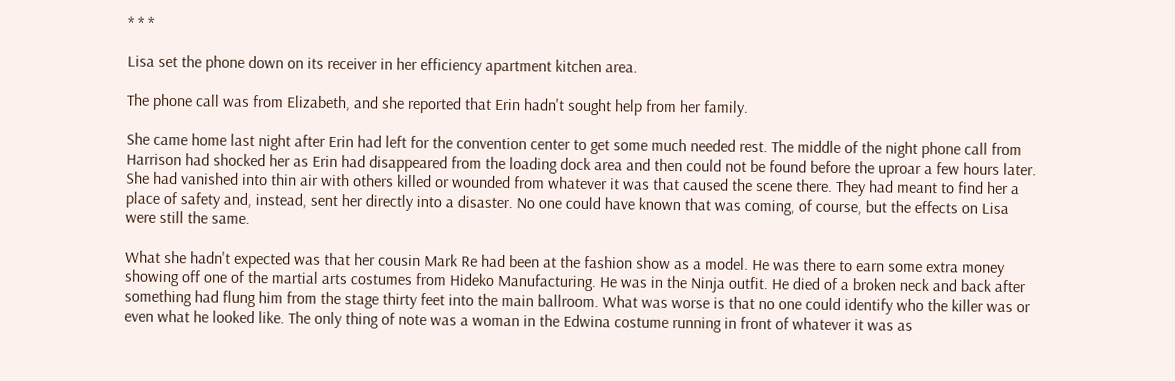* * *

Lisa set the phone down on its receiver in her efficiency apartment kitchen area.

The phone call was from Elizabeth, and she reported that Erin hadn't sought help from her family.

She came home last night after Erin had left for the convention center to get some much needed rest. The middle of the night phone call from Harrison had shocked her as Erin had disappeared from the loading dock area and then could not be found before the uproar a few hours later. She had vanished into thin air with others killed or wounded from whatever it was that caused the scene there. They had meant to find her a place of safety and, instead, sent her directly into a disaster. No one could have known that was coming, of course, but the effects on Lisa were still the same.

What she hadn't expected was that her cousin Mark Re had been at the fashion show as a model. He was there to earn some extra money showing off one of the martial arts costumes from Hideko Manufacturing. He was in the Ninja outfit. He died of a broken neck and back after something had flung him from the stage thirty feet into the main ballroom. What was worse is that no one could identify who the killer was or even what he looked like. The only thing of note was a woman in the Edwina costume running in front of whatever it was as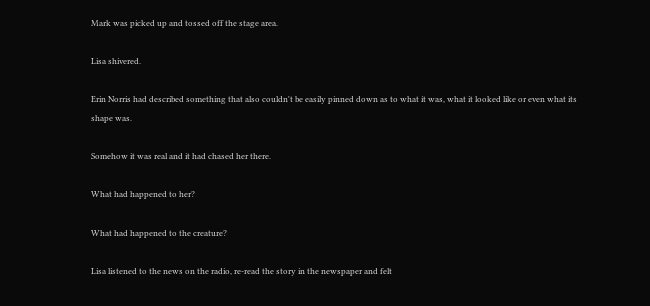Mark was picked up and tossed off the stage area.

Lisa shivered.

Erin Norris had described something that also couldn't be easily pinned down as to what it was, what it looked like or even what its shape was.

Somehow it was real and it had chased her there.

What had happened to her?

What had happened to the creature?

Lisa listened to the news on the radio, re-read the story in the newspaper and felt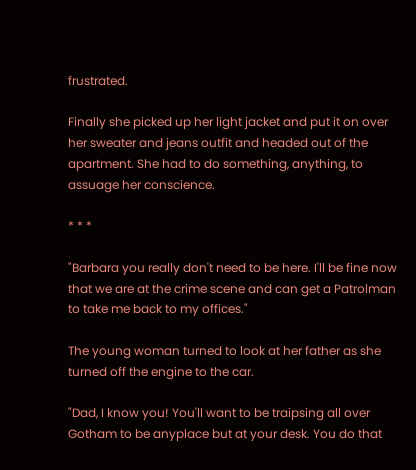frustrated.

Finally she picked up her light jacket and put it on over her sweater and jeans outfit and headed out of the apartment. She had to do something, anything, to assuage her conscience.

* * *

"Barbara you really don't need to be here. I'll be fine now that we are at the crime scene and can get a Patrolman to take me back to my offices."

The young woman turned to look at her father as she turned off the engine to the car.

"Dad, I know you! You'll want to be traipsing all over Gotham to be anyplace but at your desk. You do that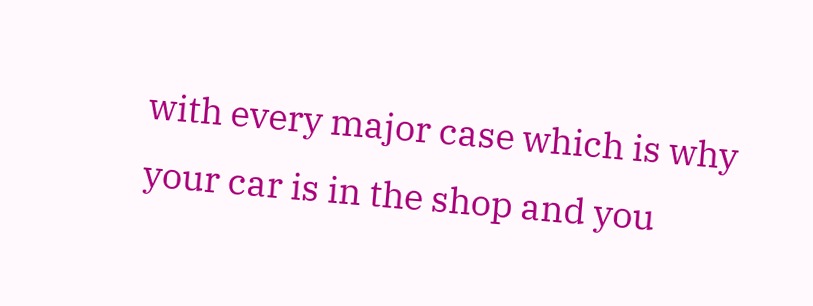with every major case which is why your car is in the shop and you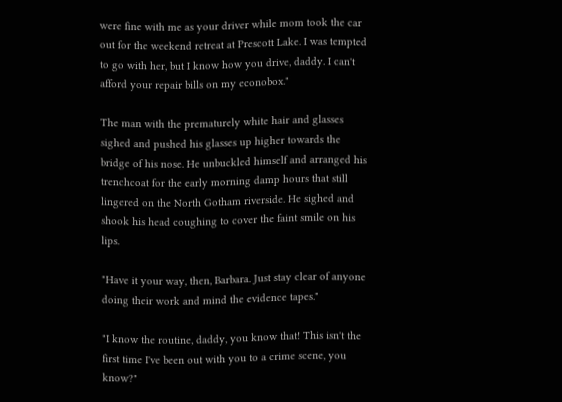were fine with me as your driver while mom took the car out for the weekend retreat at Prescott Lake. I was tempted to go with her, but I know how you drive, daddy. I can't afford your repair bills on my econobox."

The man with the prematurely white hair and glasses sighed and pushed his glasses up higher towards the bridge of his nose. He unbuckled himself and arranged his trenchcoat for the early morning damp hours that still lingered on the North Gotham riverside. He sighed and shook his head coughing to cover the faint smile on his lips.

"Have it your way, then, Barbara. Just stay clear of anyone doing their work and mind the evidence tapes."

"I know the routine, daddy, you know that! This isn't the first time I've been out with you to a crime scene, you know?"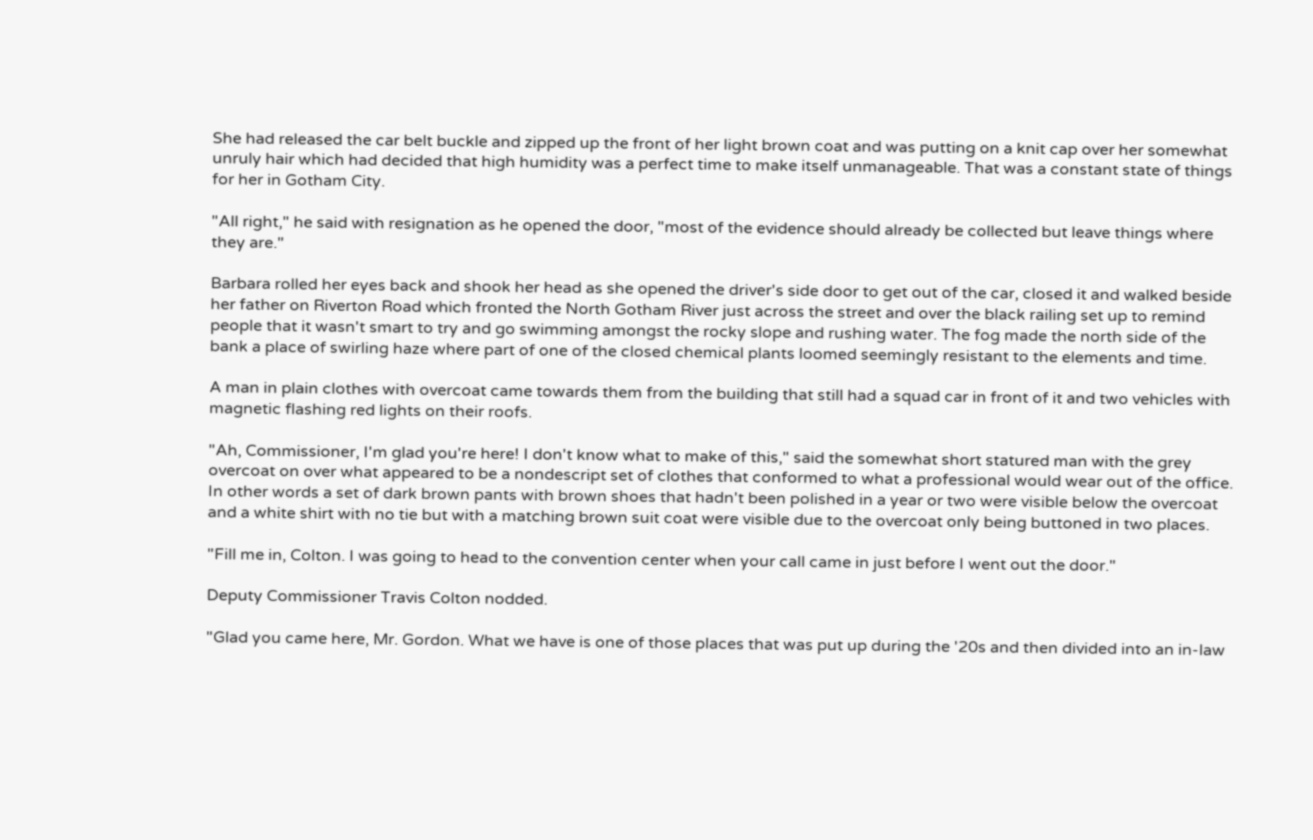She had released the car belt buckle and zipped up the front of her light brown coat and was putting on a knit cap over her somewhat unruly hair which had decided that high humidity was a perfect time to make itself unmanageable. That was a constant state of things for her in Gotham City.

"All right," he said with resignation as he opened the door, "most of the evidence should already be collected but leave things where they are."

Barbara rolled her eyes back and shook her head as she opened the driver's side door to get out of the car, closed it and walked beside her father on Riverton Road which fronted the North Gotham River just across the street and over the black railing set up to remind people that it wasn't smart to try and go swimming amongst the rocky slope and rushing water. The fog made the north side of the bank a place of swirling haze where part of one of the closed chemical plants loomed seemingly resistant to the elements and time.

A man in plain clothes with overcoat came towards them from the building that still had a squad car in front of it and two vehicles with magnetic flashing red lights on their roofs.

"Ah, Commissioner, I'm glad you're here! I don't know what to make of this," said the somewhat short statured man with the grey overcoat on over what appeared to be a nondescript set of clothes that conformed to what a professional would wear out of the office. In other words a set of dark brown pants with brown shoes that hadn't been polished in a year or two were visible below the overcoat and a white shirt with no tie but with a matching brown suit coat were visible due to the overcoat only being buttoned in two places.

"Fill me in, Colton. I was going to head to the convention center when your call came in just before I went out the door."

Deputy Commissioner Travis Colton nodded.

"Glad you came here, Mr. Gordon. What we have is one of those places that was put up during the '20s and then divided into an in-law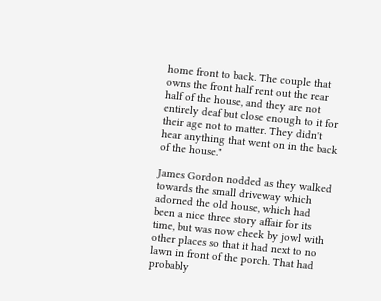home front to back. The couple that owns the front half rent out the rear half of the house, and they are not entirely deaf but close enough to it for their age not to matter. They didn't hear anything that went on in the back of the house."

James Gordon nodded as they walked towards the small driveway which adorned the old house, which had been a nice three story affair for its time, but was now cheek by jowl with other places so that it had next to no lawn in front of the porch. That had probably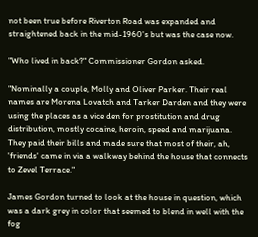not been true before Riverton Road was expanded and straightened back in the mid-1960's but was the case now.

"Who lived in back?" Commissioner Gordon asked.

"Nominally a couple, Molly and Oliver Parker. Their real names are Morena Lovatch and Tarker Darden and they were using the places as a vice den for prostitution and drug distribution, mostly cocaine, heroin, speed and marijuana. They paid their bills and made sure that most of their, ah, 'friends' came in via a walkway behind the house that connects to Zevel Terrace."

James Gordon turned to look at the house in question, which was a dark grey in color that seemed to blend in well with the fog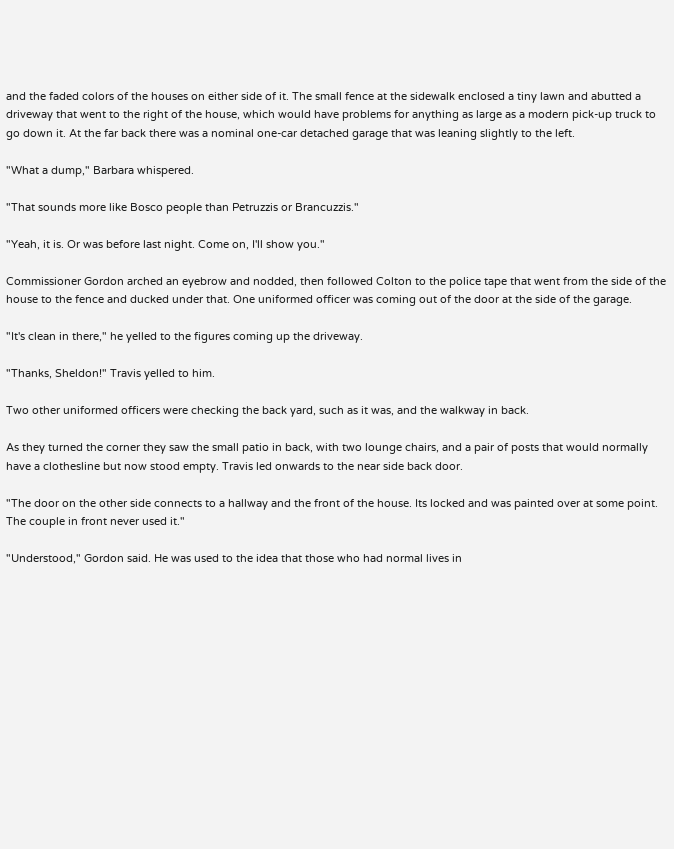and the faded colors of the houses on either side of it. The small fence at the sidewalk enclosed a tiny lawn and abutted a driveway that went to the right of the house, which would have problems for anything as large as a modern pick-up truck to go down it. At the far back there was a nominal one-car detached garage that was leaning slightly to the left.

"What a dump," Barbara whispered.

"That sounds more like Bosco people than Petruzzis or Brancuzzis."

"Yeah, it is. Or was before last night. Come on, I'll show you."

Commissioner Gordon arched an eyebrow and nodded, then followed Colton to the police tape that went from the side of the house to the fence and ducked under that. One uniformed officer was coming out of the door at the side of the garage.

"It's clean in there," he yelled to the figures coming up the driveway.

"Thanks, Sheldon!" Travis yelled to him.

Two other uniformed officers were checking the back yard, such as it was, and the walkway in back.

As they turned the corner they saw the small patio in back, with two lounge chairs, and a pair of posts that would normally have a clothesline but now stood empty. Travis led onwards to the near side back door.

"The door on the other side connects to a hallway and the front of the house. Its locked and was painted over at some point. The couple in front never used it."

"Understood," Gordon said. He was used to the idea that those who had normal lives in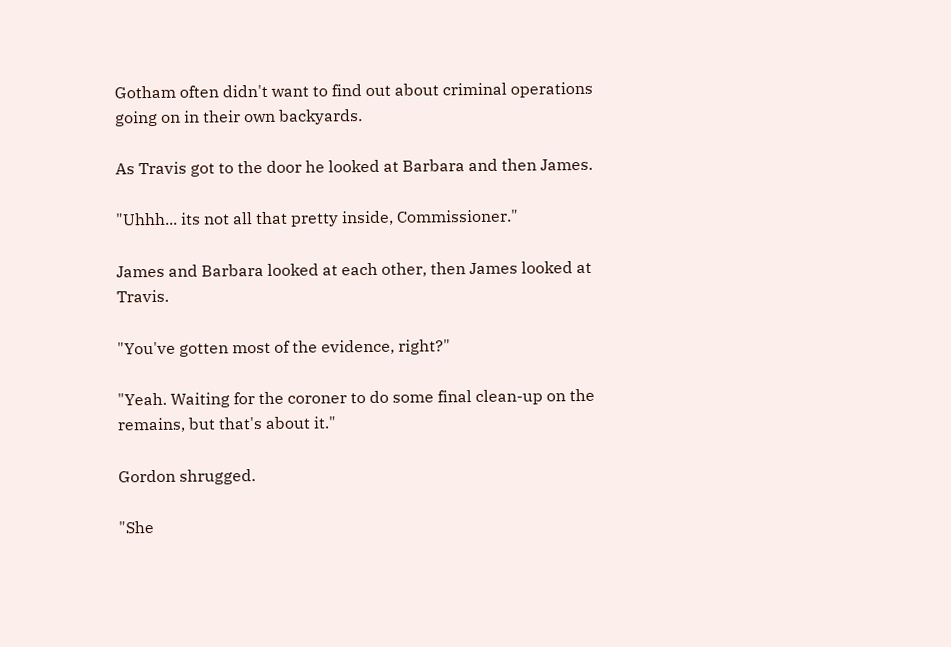Gotham often didn't want to find out about criminal operations going on in their own backyards.

As Travis got to the door he looked at Barbara and then James.

"Uhhh... its not all that pretty inside, Commissioner."

James and Barbara looked at each other, then James looked at Travis.

"You've gotten most of the evidence, right?"

"Yeah. Waiting for the coroner to do some final clean-up on the remains, but that's about it."

Gordon shrugged.

"She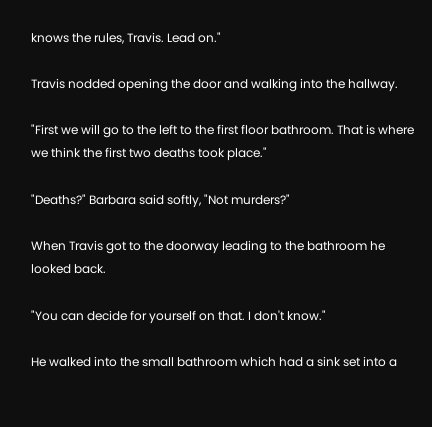knows the rules, Travis. Lead on."

Travis nodded opening the door and walking into the hallway.

"First we will go to the left to the first floor bathroom. That is where we think the first two deaths took place."

"Deaths?" Barbara said softly, "Not murders?"

When Travis got to the doorway leading to the bathroom he looked back.

"You can decide for yourself on that. I don't know."

He walked into the small bathroom which had a sink set into a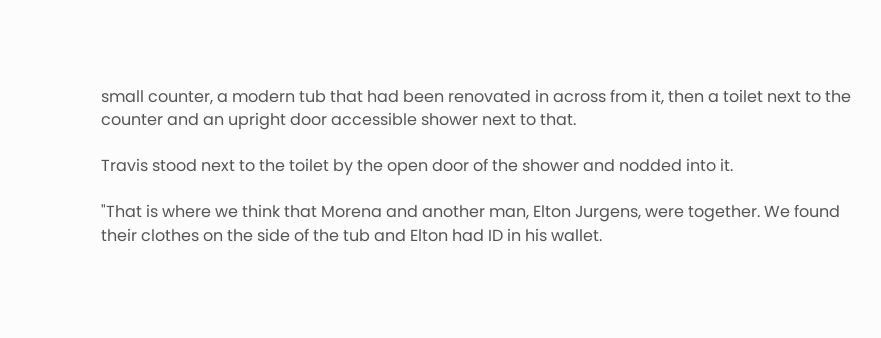small counter, a modern tub that had been renovated in across from it, then a toilet next to the counter and an upright door accessible shower next to that.

Travis stood next to the toilet by the open door of the shower and nodded into it.

"That is where we think that Morena and another man, Elton Jurgens, were together. We found their clothes on the side of the tub and Elton had ID in his wallet.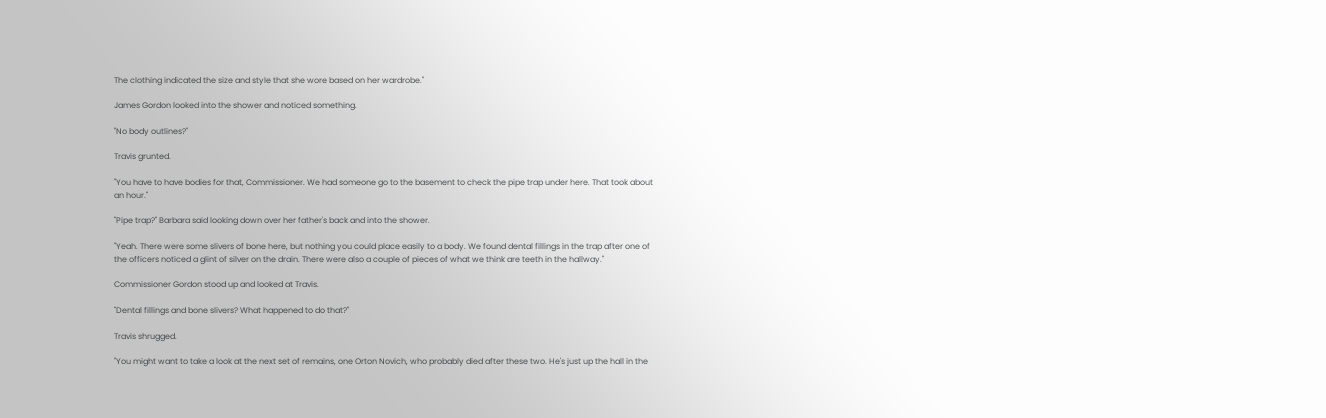The clothing indicated the size and style that she wore based on her wardrobe."

James Gordon looked into the shower and noticed something.

"No body outlines?"

Travis grunted.

"You have to have bodies for that, Commissioner. We had someone go to the basement to check the pipe trap under here. That took about an hour."

"Pipe trap?" Barbara said looking down over her father's back and into the shower.

"Yeah. There were some slivers of bone here, but nothing you could place easily to a body. We found dental fillings in the trap after one of the officers noticed a glint of silver on the drain. There were also a couple of pieces of what we think are teeth in the hallway."

Commissioner Gordon stood up and looked at Travis.

"Dental fillings and bone slivers? What happened to do that?"

Travis shrugged.

"You might want to take a look at the next set of remains, one Orton Novich, who probably died after these two. He's just up the hall in the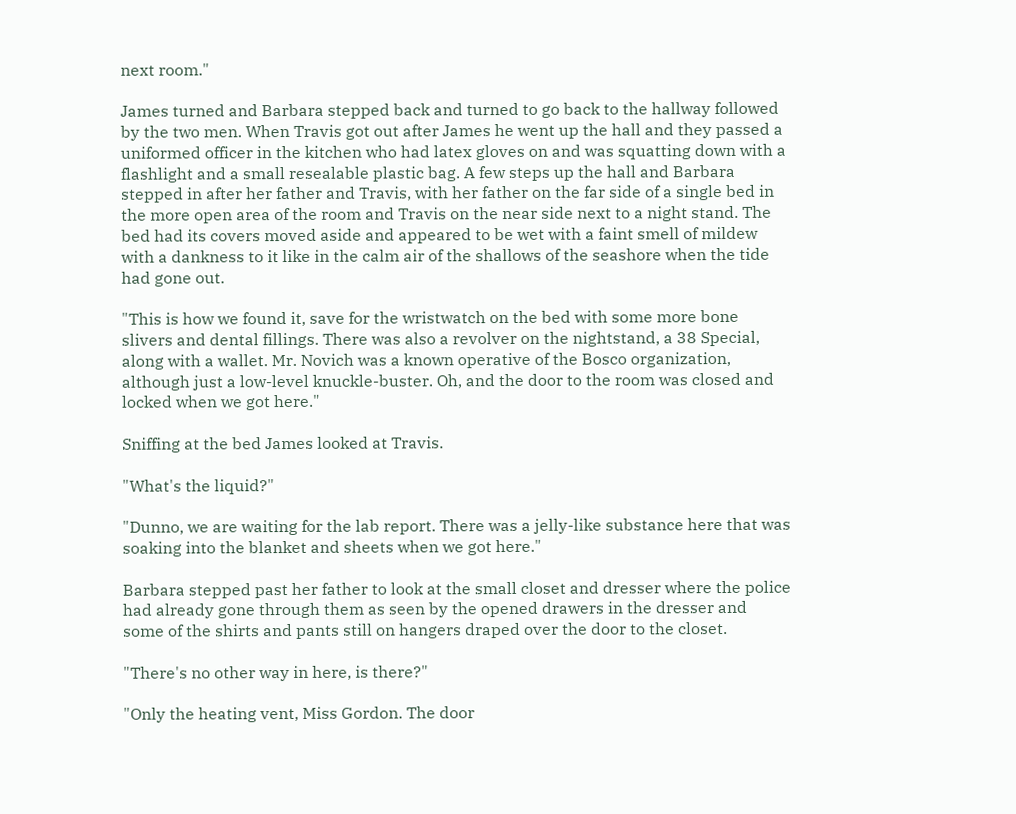next room."

James turned and Barbara stepped back and turned to go back to the hallway followed by the two men. When Travis got out after James he went up the hall and they passed a uniformed officer in the kitchen who had latex gloves on and was squatting down with a flashlight and a small resealable plastic bag. A few steps up the hall and Barbara stepped in after her father and Travis, with her father on the far side of a single bed in the more open area of the room and Travis on the near side next to a night stand. The bed had its covers moved aside and appeared to be wet with a faint smell of mildew with a dankness to it like in the calm air of the shallows of the seashore when the tide had gone out.

"This is how we found it, save for the wristwatch on the bed with some more bone slivers and dental fillings. There was also a revolver on the nightstand, a 38 Special, along with a wallet. Mr. Novich was a known operative of the Bosco organization, although just a low-level knuckle-buster. Oh, and the door to the room was closed and locked when we got here."

Sniffing at the bed James looked at Travis.

"What's the liquid?"

"Dunno, we are waiting for the lab report. There was a jelly-like substance here that was soaking into the blanket and sheets when we got here."

Barbara stepped past her father to look at the small closet and dresser where the police had already gone through them as seen by the opened drawers in the dresser and some of the shirts and pants still on hangers draped over the door to the closet.

"There's no other way in here, is there?"

"Only the heating vent, Miss Gordon. The door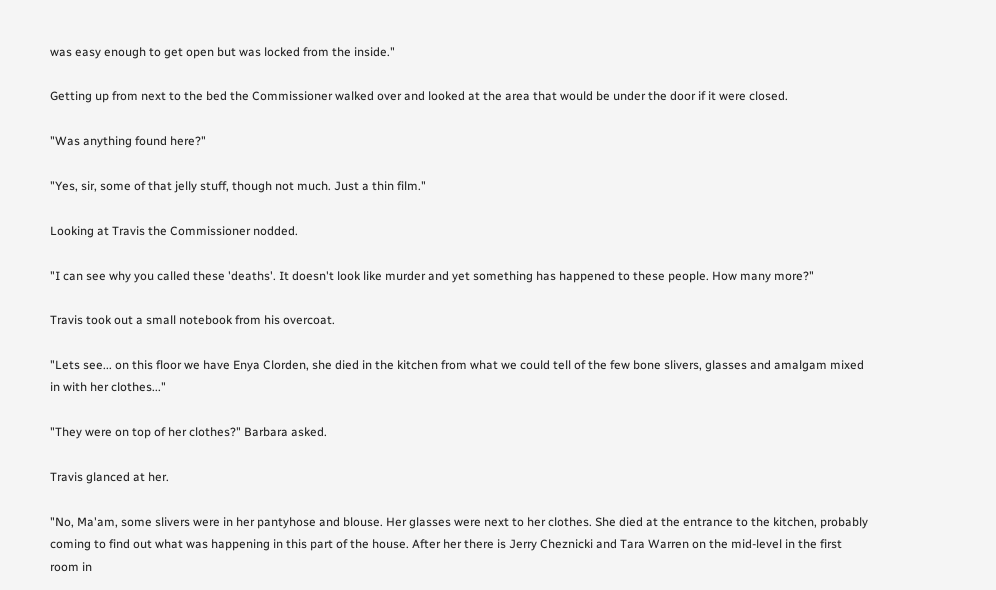was easy enough to get open but was locked from the inside."

Getting up from next to the bed the Commissioner walked over and looked at the area that would be under the door if it were closed.

"Was anything found here?"

"Yes, sir, some of that jelly stuff, though not much. Just a thin film."

Looking at Travis the Commissioner nodded.

"I can see why you called these 'deaths'. It doesn't look like murder and yet something has happened to these people. How many more?"

Travis took out a small notebook from his overcoat.

"Lets see... on this floor we have Enya Clorden, she died in the kitchen from what we could tell of the few bone slivers, glasses and amalgam mixed in with her clothes..."

"They were on top of her clothes?" Barbara asked.

Travis glanced at her.

"No, Ma'am, some slivers were in her pantyhose and blouse. Her glasses were next to her clothes. She died at the entrance to the kitchen, probably coming to find out what was happening in this part of the house. After her there is Jerry Cheznicki and Tara Warren on the mid-level in the first room in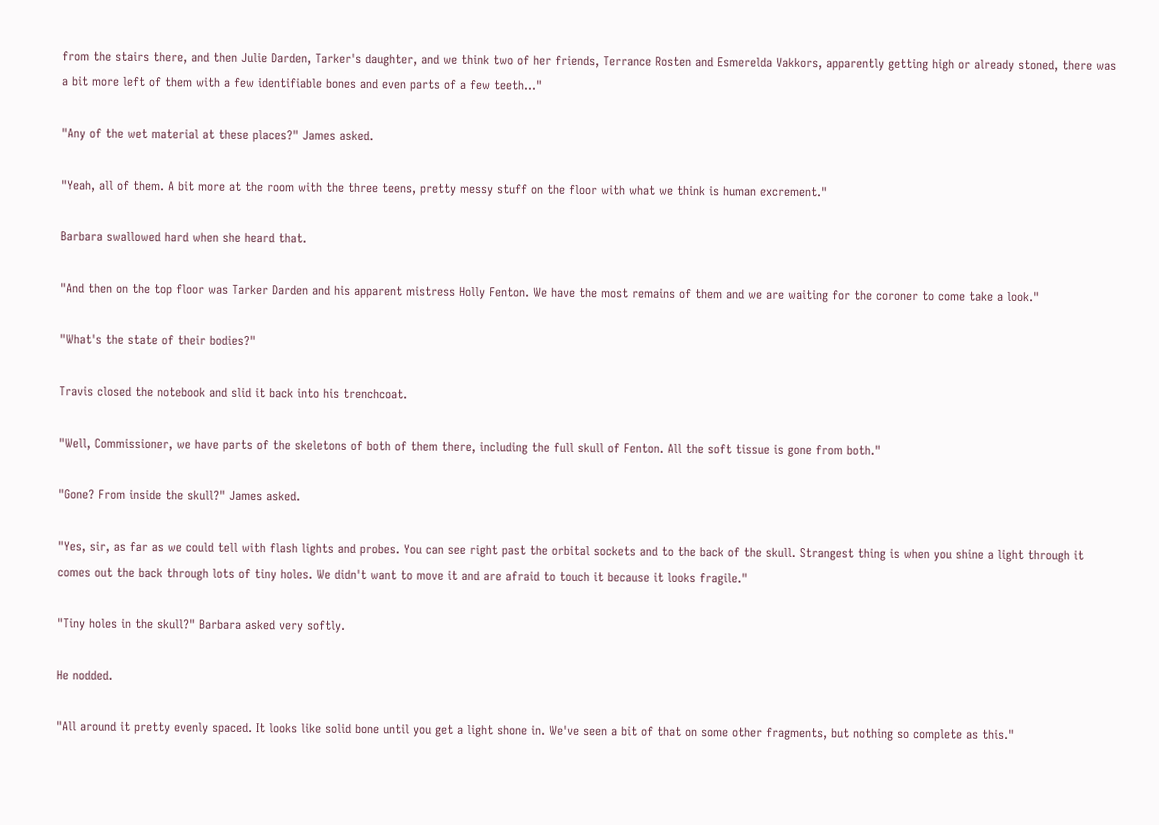from the stairs there, and then Julie Darden, Tarker's daughter, and we think two of her friends, Terrance Rosten and Esmerelda Vakkors, apparently getting high or already stoned, there was a bit more left of them with a few identifiable bones and even parts of a few teeth..."

"Any of the wet material at these places?" James asked.

"Yeah, all of them. A bit more at the room with the three teens, pretty messy stuff on the floor with what we think is human excrement."

Barbara swallowed hard when she heard that.

"And then on the top floor was Tarker Darden and his apparent mistress Holly Fenton. We have the most remains of them and we are waiting for the coroner to come take a look."

"What's the state of their bodies?"

Travis closed the notebook and slid it back into his trenchcoat.

"Well, Commissioner, we have parts of the skeletons of both of them there, including the full skull of Fenton. All the soft tissue is gone from both."

"Gone? From inside the skull?" James asked.

"Yes, sir, as far as we could tell with flash lights and probes. You can see right past the orbital sockets and to the back of the skull. Strangest thing is when you shine a light through it comes out the back through lots of tiny holes. We didn't want to move it and are afraid to touch it because it looks fragile."

"Tiny holes in the skull?" Barbara asked very softly.

He nodded.

"All around it pretty evenly spaced. It looks like solid bone until you get a light shone in. We've seen a bit of that on some other fragments, but nothing so complete as this."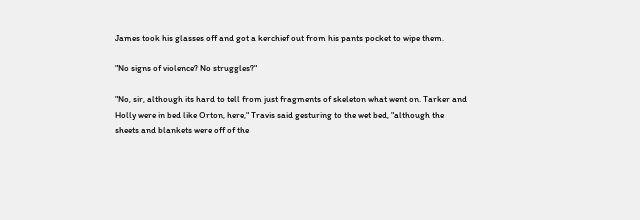James took his glasses off and got a kerchief out from his pants pocket to wipe them.

"No signs of violence? No struggles?"

"No, sir, although its hard to tell from just fragments of skeleton what went on. Tarker and Holly were in bed like Orton, here," Travis said gesturing to the wet bed, "although the sheets and blankets were off of the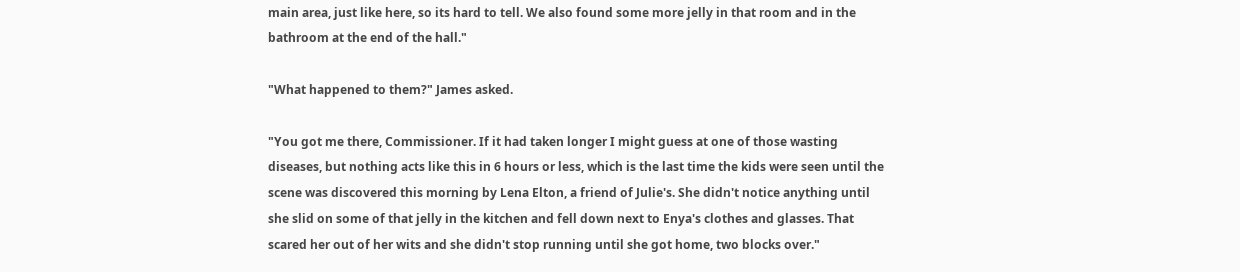main area, just like here, so its hard to tell. We also found some more jelly in that room and in the bathroom at the end of the hall."

"What happened to them?" James asked.

"You got me there, Commissioner. If it had taken longer I might guess at one of those wasting diseases, but nothing acts like this in 6 hours or less, which is the last time the kids were seen until the scene was discovered this morning by Lena Elton, a friend of Julie's. She didn't notice anything until she slid on some of that jelly in the kitchen and fell down next to Enya's clothes and glasses. That scared her out of her wits and she didn't stop running until she got home, two blocks over."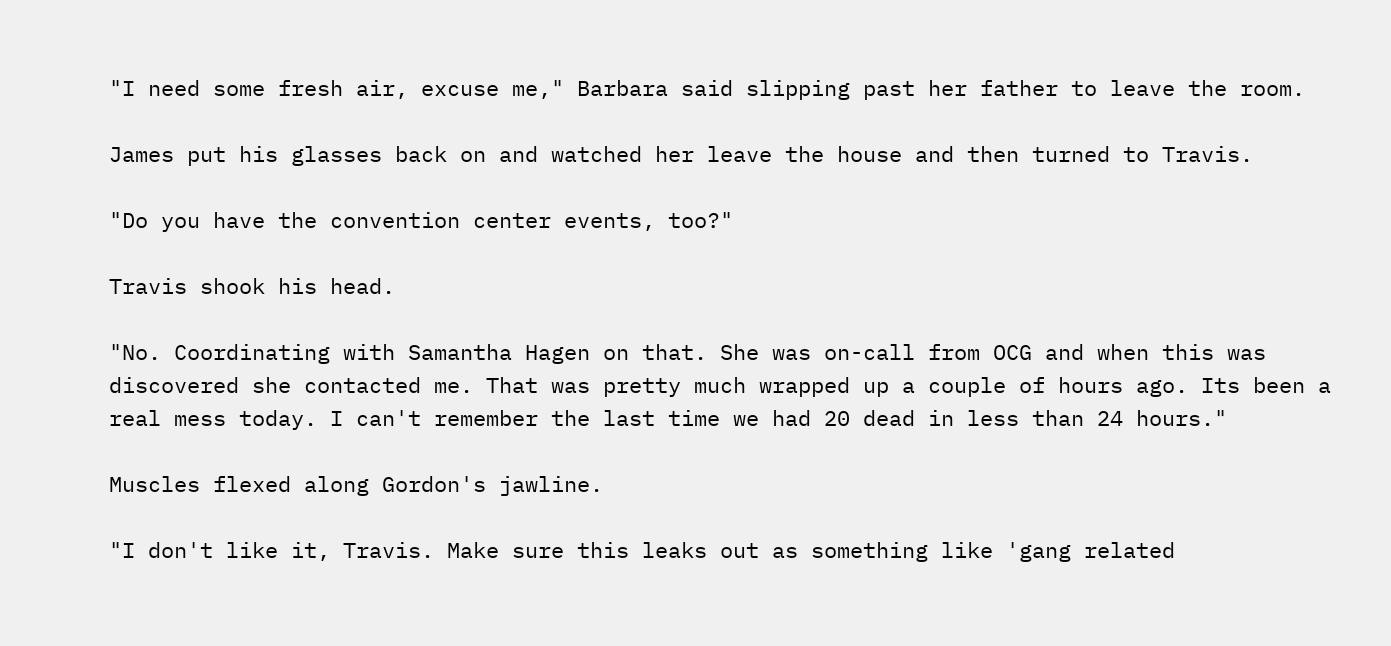"I need some fresh air, excuse me," Barbara said slipping past her father to leave the room.

James put his glasses back on and watched her leave the house and then turned to Travis.

"Do you have the convention center events, too?"

Travis shook his head.

"No. Coordinating with Samantha Hagen on that. She was on-call from OCG and when this was discovered she contacted me. That was pretty much wrapped up a couple of hours ago. Its been a real mess today. I can't remember the last time we had 20 dead in less than 24 hours."

Muscles flexed along Gordon's jawline.

"I don't like it, Travis. Make sure this leaks out as something like 'gang related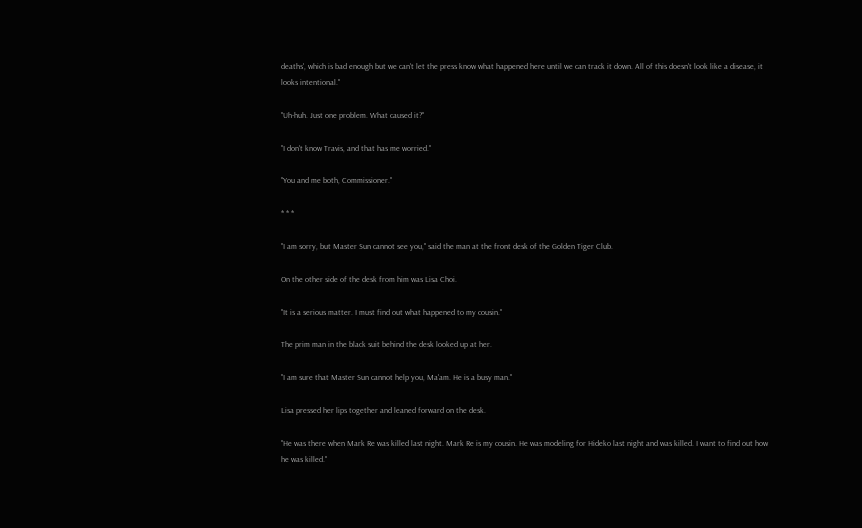deaths', which is bad enough but we can't let the press know what happened here until we can track it down. All of this doesn't look like a disease, it looks intentional."

"Uh-huh. Just one problem. What caused it?"

"I don't know Travis, and that has me worried."

"You and me both, Commissioner."

* * *

"I am sorry, but Master Sun cannot see you," said the man at the front desk of the Golden Tiger Club.

On the other side of the desk from him was Lisa Choi.

"It is a serious matter. I must find out what happened to my cousin."

The prim man in the black suit behind the desk looked up at her.

"I am sure that Master Sun cannot help you, Ma'am. He is a busy man."

Lisa pressed her lips together and leaned forward on the desk.

"He was there when Mark Re was killed last night. Mark Re is my cousin. He was modeling for Hideko last night and was killed. I want to find out how he was killed."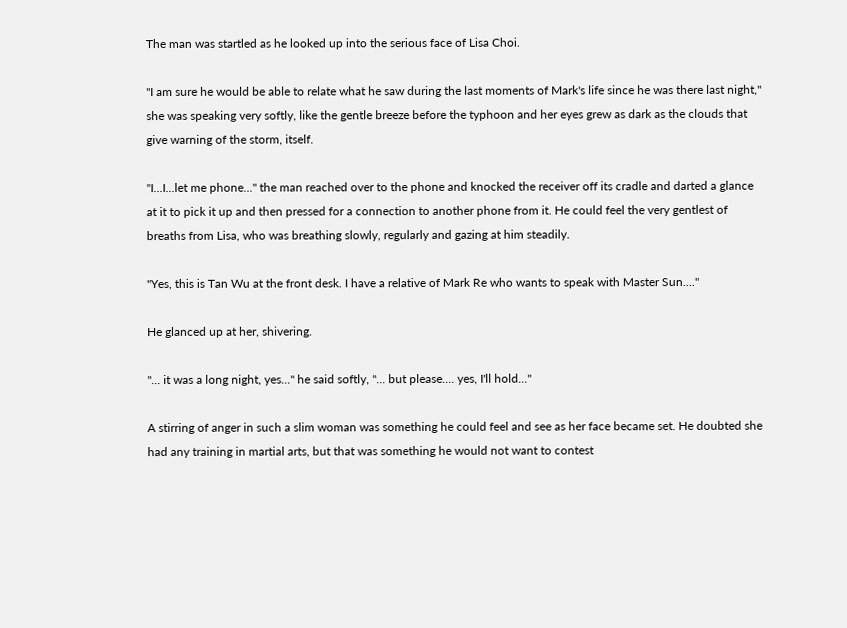The man was startled as he looked up into the serious face of Lisa Choi.

"I am sure he would be able to relate what he saw during the last moments of Mark's life since he was there last night," she was speaking very softly, like the gentle breeze before the typhoon and her eyes grew as dark as the clouds that give warning of the storm, itself.

"I...I...let me phone..." the man reached over to the phone and knocked the receiver off its cradle and darted a glance at it to pick it up and then pressed for a connection to another phone from it. He could feel the very gentlest of breaths from Lisa, who was breathing slowly, regularly and gazing at him steadily.

"Yes, this is Tan Wu at the front desk. I have a relative of Mark Re who wants to speak with Master Sun...."

He glanced up at her, shivering.

"... it was a long night, yes..." he said softly, "... but please.... yes, I'll hold..."

A stirring of anger in such a slim woman was something he could feel and see as her face became set. He doubted she had any training in martial arts, but that was something he would not want to contest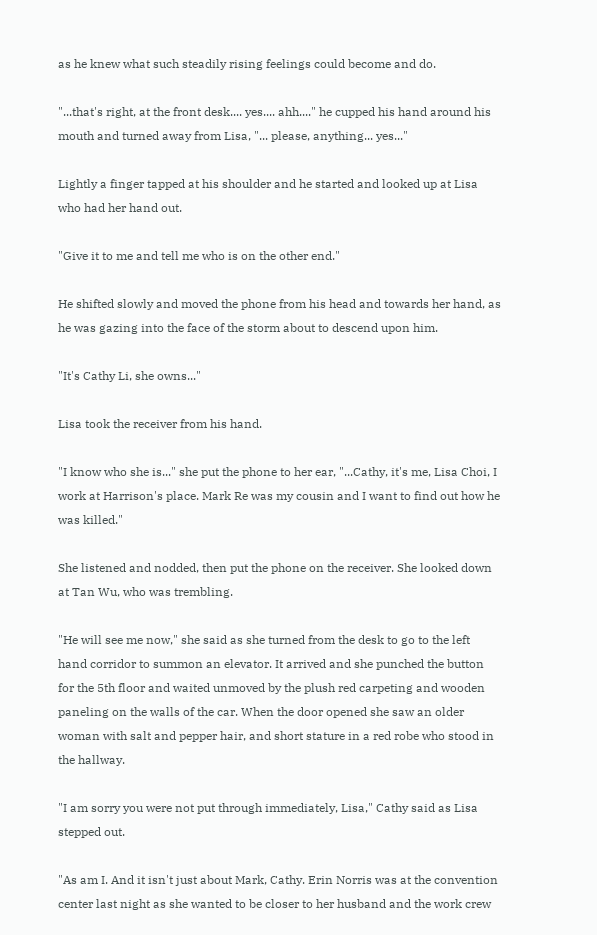as he knew what such steadily rising feelings could become and do.

"...that's right, at the front desk.... yes.... ahh...." he cupped his hand around his mouth and turned away from Lisa, "... please, anything... yes..."

Lightly a finger tapped at his shoulder and he started and looked up at Lisa who had her hand out.

"Give it to me and tell me who is on the other end."

He shifted slowly and moved the phone from his head and towards her hand, as he was gazing into the face of the storm about to descend upon him.

"It's Cathy Li, she owns..."

Lisa took the receiver from his hand.

"I know who she is..." she put the phone to her ear, "...Cathy, it's me, Lisa Choi, I work at Harrison's place. Mark Re was my cousin and I want to find out how he was killed."

She listened and nodded, then put the phone on the receiver. She looked down at Tan Wu, who was trembling.

"He will see me now," she said as she turned from the desk to go to the left hand corridor to summon an elevator. It arrived and she punched the button for the 5th floor and waited unmoved by the plush red carpeting and wooden paneling on the walls of the car. When the door opened she saw an older woman with salt and pepper hair, and short stature in a red robe who stood in the hallway.

"I am sorry you were not put through immediately, Lisa," Cathy said as Lisa stepped out.

"As am I. And it isn't just about Mark, Cathy. Erin Norris was at the convention center last night as she wanted to be closer to her husband and the work crew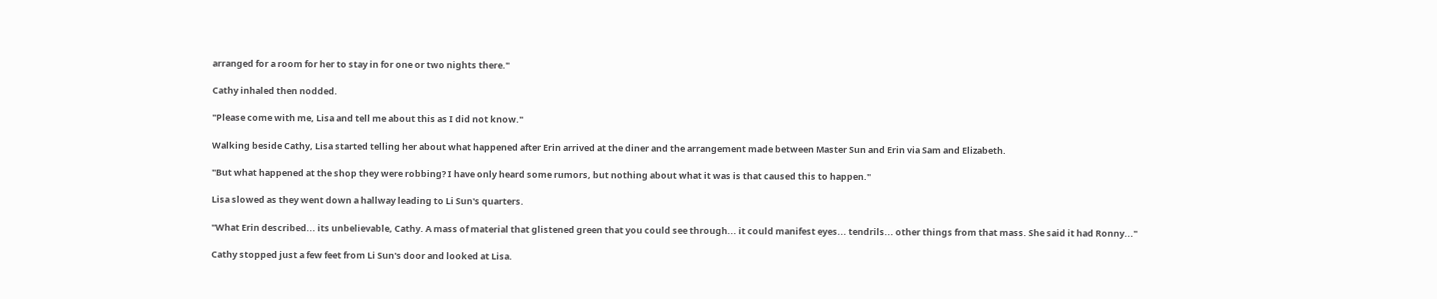arranged for a room for her to stay in for one or two nights there."

Cathy inhaled then nodded.

"Please come with me, Lisa and tell me about this as I did not know."

Walking beside Cathy, Lisa started telling her about what happened after Erin arrived at the diner and the arrangement made between Master Sun and Erin via Sam and Elizabeth.

"But what happened at the shop they were robbing? I have only heard some rumors, but nothing about what it was is that caused this to happen."

Lisa slowed as they went down a hallway leading to Li Sun's quarters.

"What Erin described... its unbelievable, Cathy. A mass of material that glistened green that you could see through... it could manifest eyes... tendrils... other things from that mass. She said it had Ronny..."

Cathy stopped just a few feet from Li Sun's door and looked at Lisa.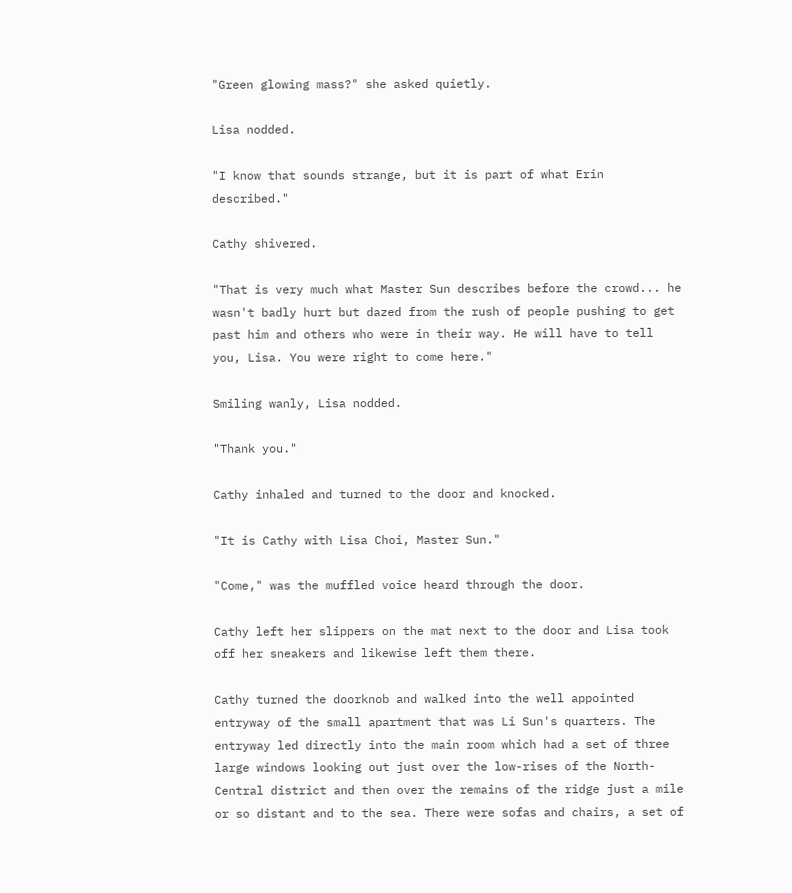"Green glowing mass?" she asked quietly.

Lisa nodded.

"I know that sounds strange, but it is part of what Erin described."

Cathy shivered.

"That is very much what Master Sun describes before the crowd... he wasn't badly hurt but dazed from the rush of people pushing to get past him and others who were in their way. He will have to tell you, Lisa. You were right to come here."

Smiling wanly, Lisa nodded.

"Thank you."

Cathy inhaled and turned to the door and knocked.

"It is Cathy with Lisa Choi, Master Sun."

"Come," was the muffled voice heard through the door.

Cathy left her slippers on the mat next to the door and Lisa took off her sneakers and likewise left them there.

Cathy turned the doorknob and walked into the well appointed entryway of the small apartment that was Li Sun's quarters. The entryway led directly into the main room which had a set of three large windows looking out just over the low-rises of the North-Central district and then over the remains of the ridge just a mile or so distant and to the sea. There were sofas and chairs, a set of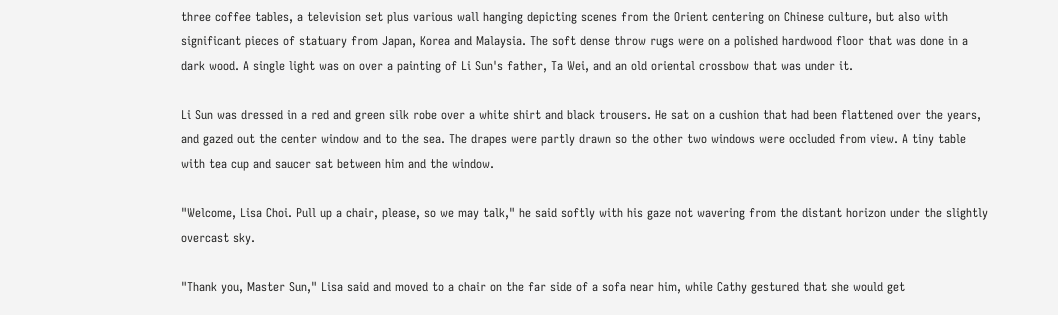three coffee tables, a television set plus various wall hanging depicting scenes from the Orient centering on Chinese culture, but also with significant pieces of statuary from Japan, Korea and Malaysia. The soft dense throw rugs were on a polished hardwood floor that was done in a dark wood. A single light was on over a painting of Li Sun's father, Ta Wei, and an old oriental crossbow that was under it.

Li Sun was dressed in a red and green silk robe over a white shirt and black trousers. He sat on a cushion that had been flattened over the years, and gazed out the center window and to the sea. The drapes were partly drawn so the other two windows were occluded from view. A tiny table with tea cup and saucer sat between him and the window.

"Welcome, Lisa Choi. Pull up a chair, please, so we may talk," he said softly with his gaze not wavering from the distant horizon under the slightly overcast sky.

"Thank you, Master Sun," Lisa said and moved to a chair on the far side of a sofa near him, while Cathy gestured that she would get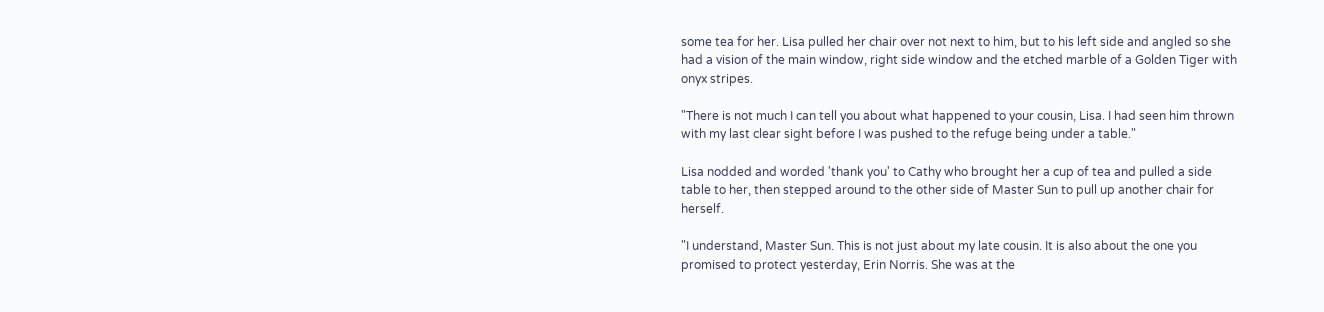some tea for her. Lisa pulled her chair over not next to him, but to his left side and angled so she had a vision of the main window, right side window and the etched marble of a Golden Tiger with onyx stripes.

"There is not much I can tell you about what happened to your cousin, Lisa. I had seen him thrown with my last clear sight before I was pushed to the refuge being under a table."

Lisa nodded and worded 'thank you' to Cathy who brought her a cup of tea and pulled a side table to her, then stepped around to the other side of Master Sun to pull up another chair for herself.

"I understand, Master Sun. This is not just about my late cousin. It is also about the one you promised to protect yesterday, Erin Norris. She was at the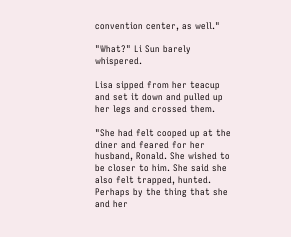convention center, as well."

"What?" Li Sun barely whispered.

Lisa sipped from her teacup and set it down and pulled up her legs and crossed them.

"She had felt cooped up at the diner and feared for her husband, Ronald. She wished to be closer to him. She said she also felt trapped, hunted. Perhaps by the thing that she and her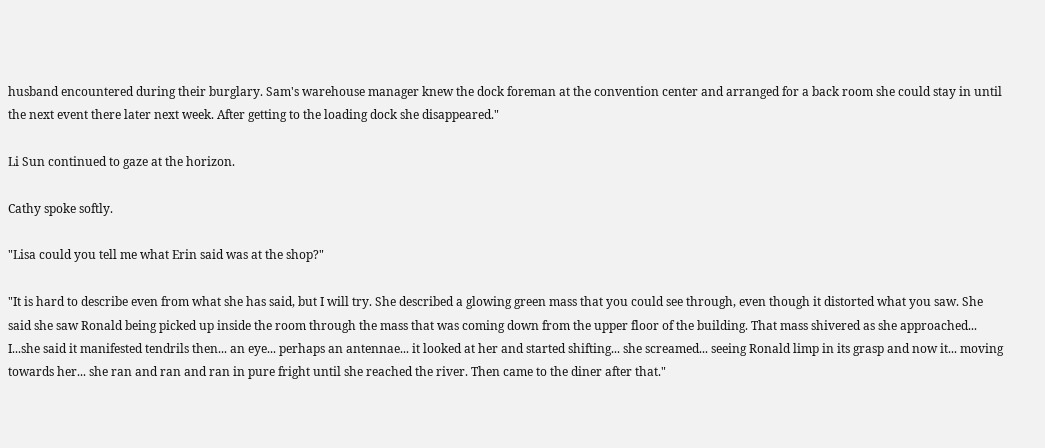husband encountered during their burglary. Sam's warehouse manager knew the dock foreman at the convention center and arranged for a back room she could stay in until the next event there later next week. After getting to the loading dock she disappeared."

Li Sun continued to gaze at the horizon.

Cathy spoke softly.

"Lisa could you tell me what Erin said was at the shop?"

"It is hard to describe even from what she has said, but I will try. She described a glowing green mass that you could see through, even though it distorted what you saw. She said she saw Ronald being picked up inside the room through the mass that was coming down from the upper floor of the building. That mass shivered as she approached... I...she said it manifested tendrils then... an eye... perhaps an antennae... it looked at her and started shifting... she screamed... seeing Ronald limp in its grasp and now it... moving towards her... she ran and ran and ran in pure fright until she reached the river. Then came to the diner after that."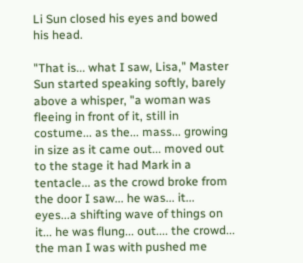Li Sun closed his eyes and bowed his head.

"That is... what I saw, Lisa," Master Sun started speaking softly, barely above a whisper, "a woman was fleeing in front of it, still in costume... as the... mass... growing in size as it came out... moved out to the stage it had Mark in a tentacle... as the crowd broke from the door I saw... he was... it... eyes...a shifting wave of things on it... he was flung... out.... the crowd... the man I was with pushed me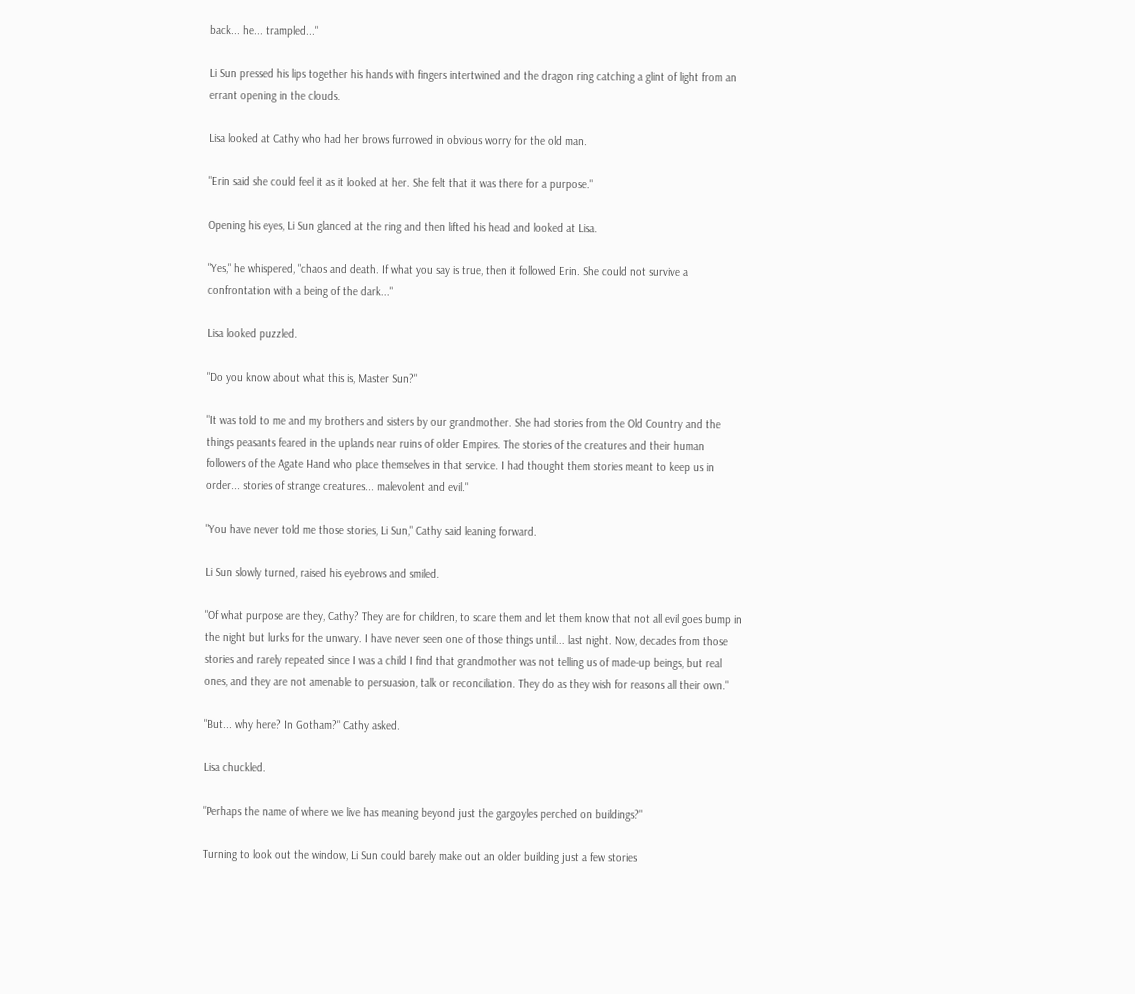back... he... trampled..."

Li Sun pressed his lips together his hands with fingers intertwined and the dragon ring catching a glint of light from an errant opening in the clouds.

Lisa looked at Cathy who had her brows furrowed in obvious worry for the old man.

"Erin said she could feel it as it looked at her. She felt that it was there for a purpose."

Opening his eyes, Li Sun glanced at the ring and then lifted his head and looked at Lisa.

"Yes," he whispered, "chaos and death. If what you say is true, then it followed Erin. She could not survive a confrontation with a being of the dark..."

Lisa looked puzzled.

"Do you know about what this is, Master Sun?"

"It was told to me and my brothers and sisters by our grandmother. She had stories from the Old Country and the things peasants feared in the uplands near ruins of older Empires. The stories of the creatures and their human followers of the Agate Hand who place themselves in that service. I had thought them stories meant to keep us in order... stories of strange creatures... malevolent and evil."

"You have never told me those stories, Li Sun," Cathy said leaning forward.

Li Sun slowly turned, raised his eyebrows and smiled.

"Of what purpose are they, Cathy? They are for children, to scare them and let them know that not all evil goes bump in the night but lurks for the unwary. I have never seen one of those things until... last night. Now, decades from those stories and rarely repeated since I was a child I find that grandmother was not telling us of made-up beings, but real ones, and they are not amenable to persuasion, talk or reconciliation. They do as they wish for reasons all their own."

"But... why here? In Gotham?" Cathy asked.

Lisa chuckled.

"Perhaps the name of where we live has meaning beyond just the gargoyles perched on buildings?"

Turning to look out the window, Li Sun could barely make out an older building just a few stories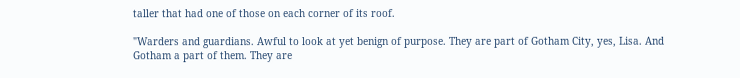taller that had one of those on each corner of its roof.

"Warders and guardians. Awful to look at yet benign of purpose. They are part of Gotham City, yes, Lisa. And Gotham a part of them. They are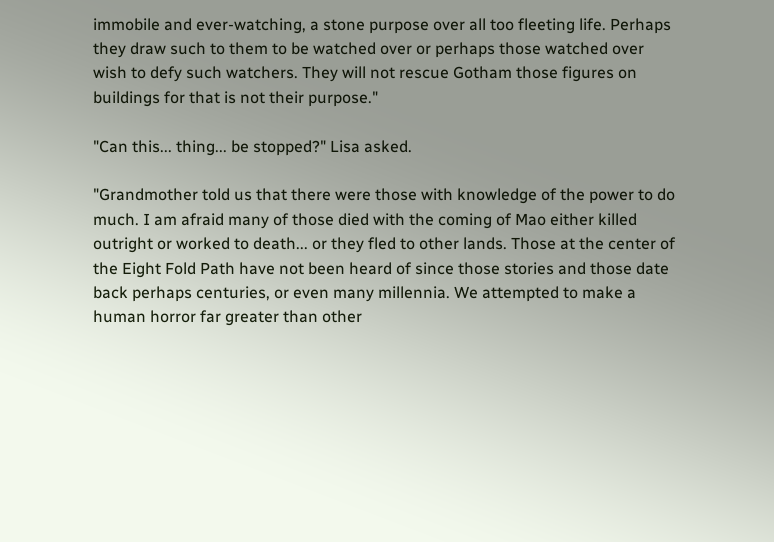immobile and ever-watching, a stone purpose over all too fleeting life. Perhaps they draw such to them to be watched over or perhaps those watched over wish to defy such watchers. They will not rescue Gotham those figures on buildings for that is not their purpose."

"Can this... thing... be stopped?" Lisa asked.

"Grandmother told us that there were those with knowledge of the power to do much. I am afraid many of those died with the coming of Mao either killed outright or worked to death... or they fled to other lands. Those at the center of the Eight Fold Path have not been heard of since those stories and those date back perhaps centuries, or even many millennia. We attempted to make a human horror far greater than other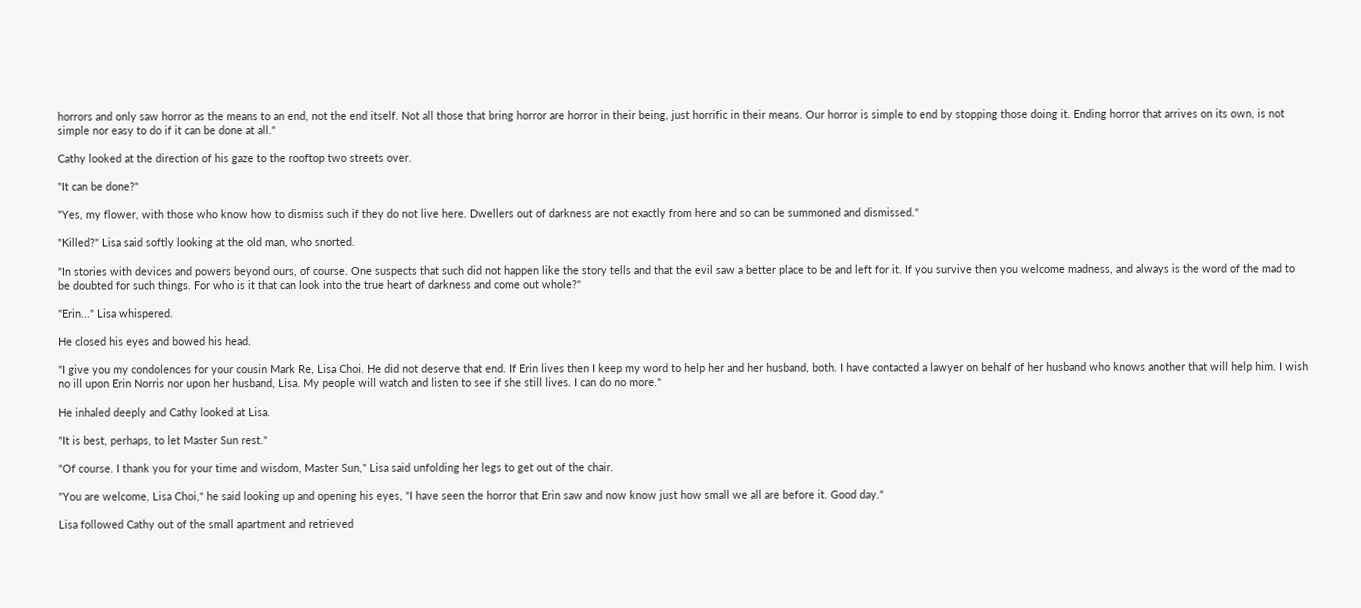horrors and only saw horror as the means to an end, not the end itself. Not all those that bring horror are horror in their being, just horrific in their means. Our horror is simple to end by stopping those doing it. Ending horror that arrives on its own, is not simple nor easy to do if it can be done at all."

Cathy looked at the direction of his gaze to the rooftop two streets over.

"It can be done?"

"Yes, my flower, with those who know how to dismiss such if they do not live here. Dwellers out of darkness are not exactly from here and so can be summoned and dismissed."

"Killed?" Lisa said softly looking at the old man, who snorted.

"In stories with devices and powers beyond ours, of course. One suspects that such did not happen like the story tells and that the evil saw a better place to be and left for it. If you survive then you welcome madness, and always is the word of the mad to be doubted for such things. For who is it that can look into the true heart of darkness and come out whole?"

"Erin..." Lisa whispered.

He closed his eyes and bowed his head.

"I give you my condolences for your cousin Mark Re, Lisa Choi. He did not deserve that end. If Erin lives then I keep my word to help her and her husband, both. I have contacted a lawyer on behalf of her husband who knows another that will help him. I wish no ill upon Erin Norris nor upon her husband, Lisa. My people will watch and listen to see if she still lives. I can do no more."

He inhaled deeply and Cathy looked at Lisa.

"It is best, perhaps, to let Master Sun rest."

"Of course. I thank you for your time and wisdom, Master Sun," Lisa said unfolding her legs to get out of the chair.

"You are welcome, Lisa Choi," he said looking up and opening his eyes, "I have seen the horror that Erin saw and now know just how small we all are before it. Good day."

Lisa followed Cathy out of the small apartment and retrieved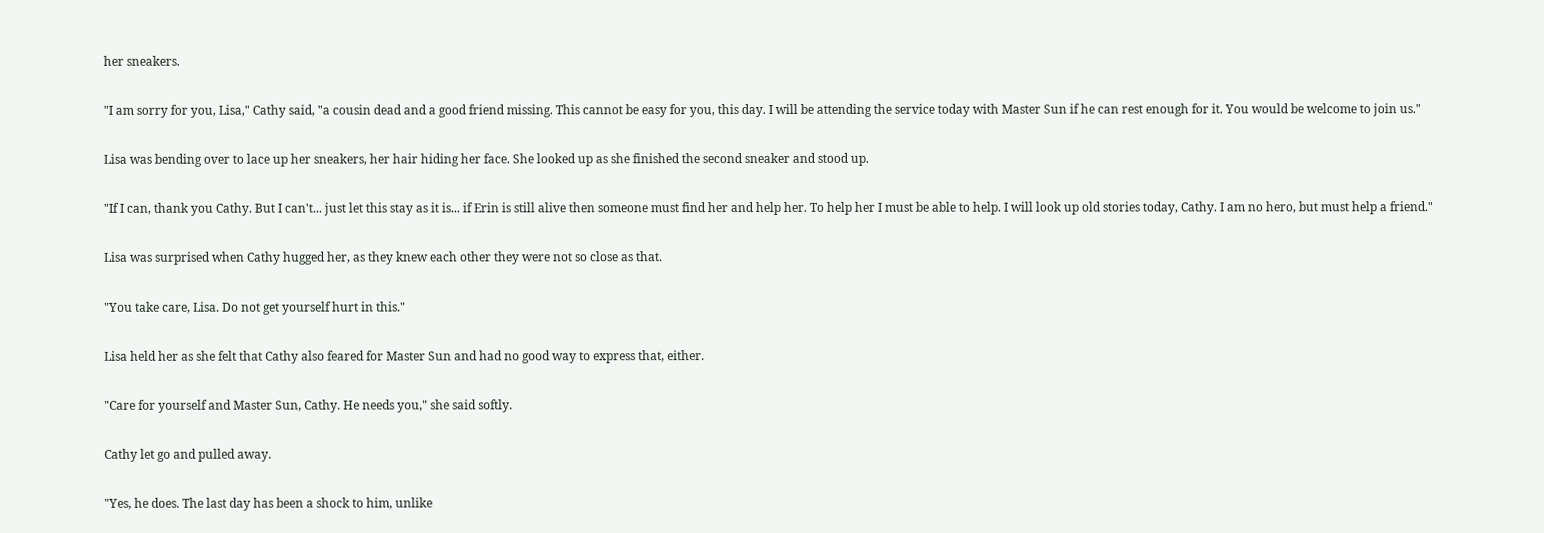her sneakers.

"I am sorry for you, Lisa," Cathy said, "a cousin dead and a good friend missing. This cannot be easy for you, this day. I will be attending the service today with Master Sun if he can rest enough for it. You would be welcome to join us."

Lisa was bending over to lace up her sneakers, her hair hiding her face. She looked up as she finished the second sneaker and stood up.

"If I can, thank you Cathy. But I can't... just let this stay as it is... if Erin is still alive then someone must find her and help her. To help her I must be able to help. I will look up old stories today, Cathy. I am no hero, but must help a friend."

Lisa was surprised when Cathy hugged her, as they knew each other they were not so close as that.

"You take care, Lisa. Do not get yourself hurt in this."

Lisa held her as she felt that Cathy also feared for Master Sun and had no good way to express that, either.

"Care for yourself and Master Sun, Cathy. He needs you," she said softly.

Cathy let go and pulled away.

"Yes, he does. The last day has been a shock to him, unlike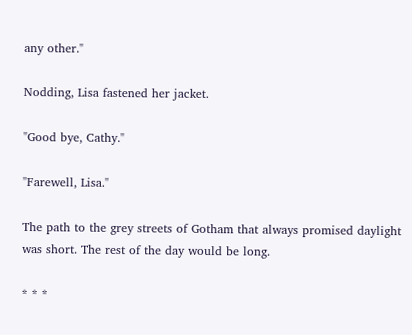any other."

Nodding, Lisa fastened her jacket.

"Good bye, Cathy."

"Farewell, Lisa."

The path to the grey streets of Gotham that always promised daylight was short. The rest of the day would be long.

* * *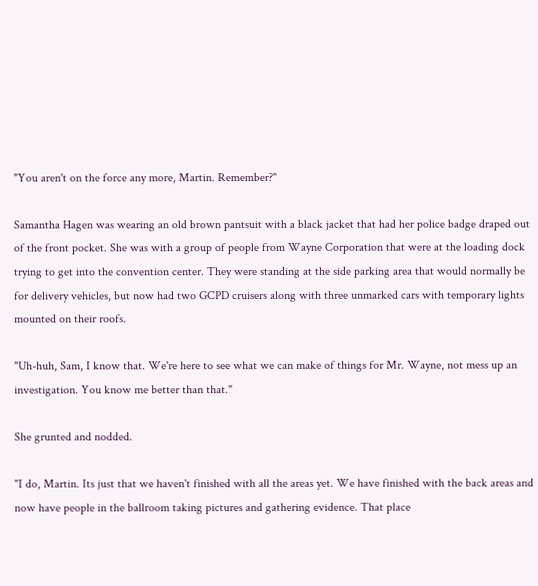"You aren't on the force any more, Martin. Remember?"

Samantha Hagen was wearing an old brown pantsuit with a black jacket that had her police badge draped out of the front pocket. She was with a group of people from Wayne Corporation that were at the loading dock trying to get into the convention center. They were standing at the side parking area that would normally be for delivery vehicles, but now had two GCPD cruisers along with three unmarked cars with temporary lights mounted on their roofs.

"Uh-huh, Sam, I know that. We're here to see what we can make of things for Mr. Wayne, not mess up an investigation. You know me better than that."

She grunted and nodded.

"I do, Martin. Its just that we haven't finished with all the areas yet. We have finished with the back areas and now have people in the ballroom taking pictures and gathering evidence. That place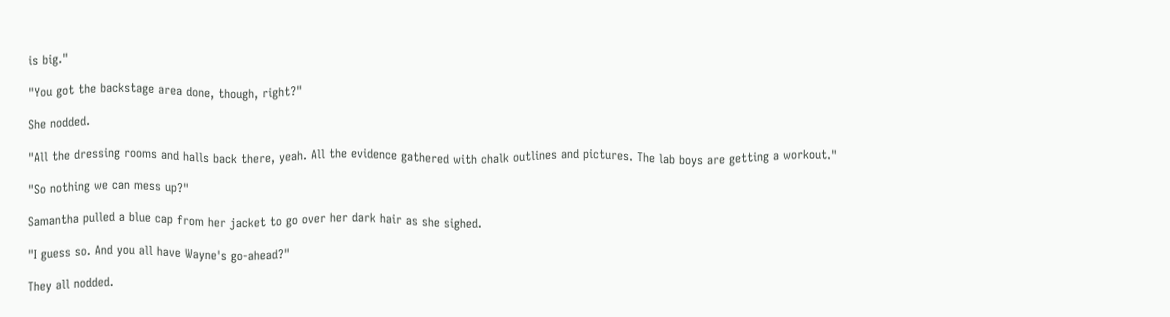is big."

"You got the backstage area done, though, right?"

She nodded.

"All the dressing rooms and halls back there, yeah. All the evidence gathered with chalk outlines and pictures. The lab boys are getting a workout."

"So nothing we can mess up?"

Samantha pulled a blue cap from her jacket to go over her dark hair as she sighed.

"I guess so. And you all have Wayne's go-ahead?"

They all nodded.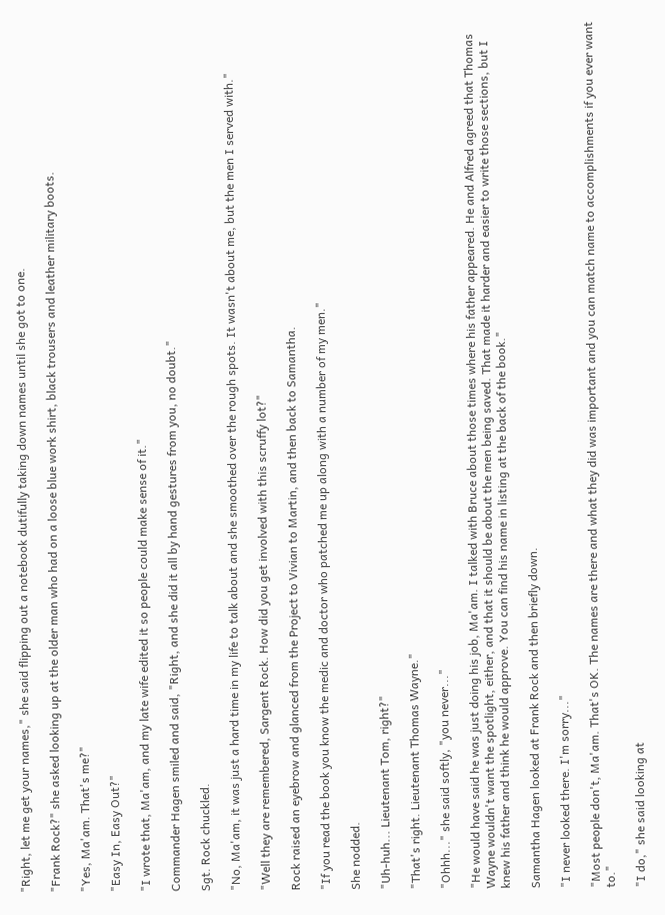"Right, let me get your names," she said flipping out a notebook dutifully taking down names until she got to one.

"Frank Rock?" she asked looking up at the older man who had on a loose blue work shirt, black trousers and leather military boots.

"Yes, Ma'am. That's me?"

"Easy In, Easy Out?"

"I wrote that, Ma'am, and my late wife edited it so people could make sense of it."

Commander Hagen smiled and said, "Right, and she did it all by hand gestures from you, no doubt."

Sgt. Rock chuckled.

"No, Ma'am, it was just a hard time in my life to talk about and she smoothed over the rough spots. It wasn't about me, but the men I served with."

"Well they are remembered, Sargent Rock. How did you get involved with this scruffy lot?"

Rock raised an eyebrow and glanced from the Project to Vivian to Martin, and then back to Samantha.

"If you read the book you know the medic and doctor who patched me up along with a number of my men."

She nodded.

"Uh-huh... Lieutenant Tom, right?"

"That's right. Lieutenant Thomas Wayne."

"Ohhh..." she said softly, "you never..."

"He would have said he was just doing his job, Ma'am. I talked with Bruce about those times where his father appeared. He and Alfred agreed that Thomas Wayne wouldn't want the spotlight, either, and that it should be about the men being saved. That made it harder and easier to write those sections, but I knew his father and think he would approve. You can find his name in listing at the back of the book."

Samantha Hagen looked at Frank Rock and then briefly down.

"I never looked there. I'm sorry..."

"Most people don't, Ma'am. That's OK. The names are there and what they did was important and you can match name to accomplishments if you ever want to."

"I do," she said looking at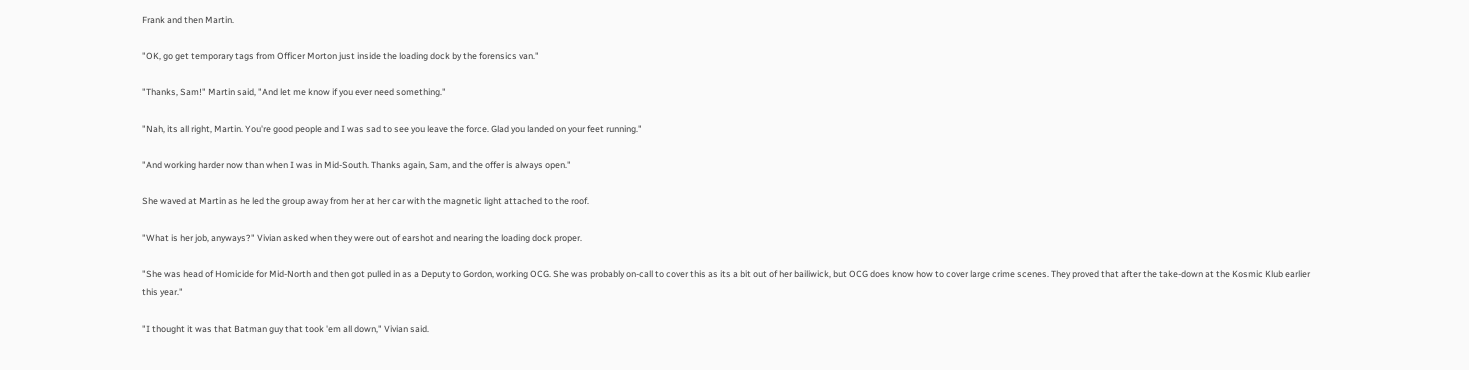Frank and then Martin.

"OK, go get temporary tags from Officer Morton just inside the loading dock by the forensics van."

"Thanks, Sam!" Martin said, "And let me know if you ever need something."

"Nah, its all right, Martin. You're good people and I was sad to see you leave the force. Glad you landed on your feet running."

"And working harder now than when I was in Mid-South. Thanks again, Sam, and the offer is always open."

She waved at Martin as he led the group away from her at her car with the magnetic light attached to the roof.

"What is her job, anyways?" Vivian asked when they were out of earshot and nearing the loading dock proper.

"She was head of Homicide for Mid-North and then got pulled in as a Deputy to Gordon, working OCG. She was probably on-call to cover this as its a bit out of her bailiwick, but OCG does know how to cover large crime scenes. They proved that after the take-down at the Kosmic Klub earlier this year."

"I thought it was that Batman guy that took 'em all down," Vivian said.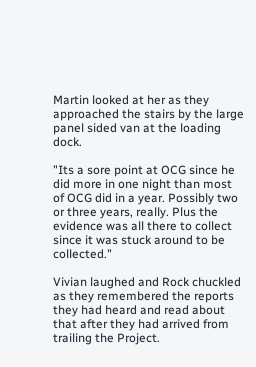Martin looked at her as they approached the stairs by the large panel sided van at the loading dock.

"Its a sore point at OCG since he did more in one night than most of OCG did in a year. Possibly two or three years, really. Plus the evidence was all there to collect since it was stuck around to be collected."

Vivian laughed and Rock chuckled as they remembered the reports they had heard and read about that after they had arrived from trailing the Project.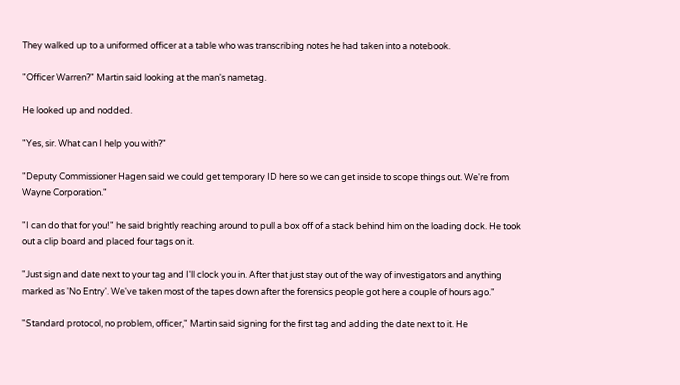They walked up to a uniformed officer at a table who was transcribing notes he had taken into a notebook.

"Officer Warren?" Martin said looking at the man's nametag.

He looked up and nodded.

"Yes, sir. What can I help you with?"

"Deputy Commissioner Hagen said we could get temporary ID here so we can get inside to scope things out. We're from Wayne Corporation."

"I can do that for you!" he said brightly reaching around to pull a box off of a stack behind him on the loading dock. He took out a clip board and placed four tags on it.

"Just sign and date next to your tag and I'll clock you in. After that just stay out of the way of investigators and anything marked as 'No Entry'. We've taken most of the tapes down after the forensics people got here a couple of hours ago."

"Standard protocol, no problem, officer," Martin said signing for the first tag and adding the date next to it. He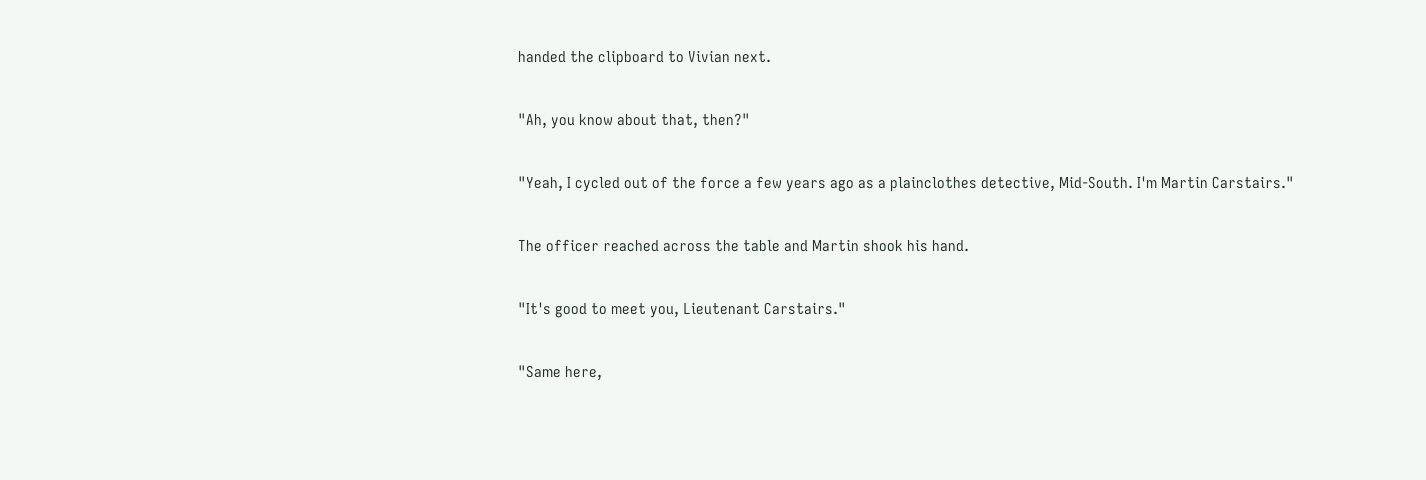handed the clipboard to Vivian next.

"Ah, you know about that, then?"

"Yeah, I cycled out of the force a few years ago as a plainclothes detective, Mid-South. I'm Martin Carstairs."

The officer reached across the table and Martin shook his hand.

"It's good to meet you, Lieutenant Carstairs."

"Same here,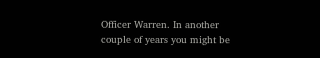Officer Warren. In another couple of years you might be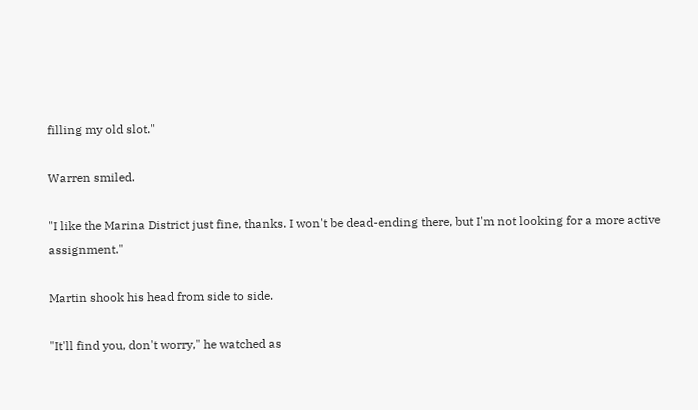filling my old slot."

Warren smiled.

"I like the Marina District just fine, thanks. I won't be dead-ending there, but I'm not looking for a more active assignment."

Martin shook his head from side to side.

"It'll find you, don't worry," he watched as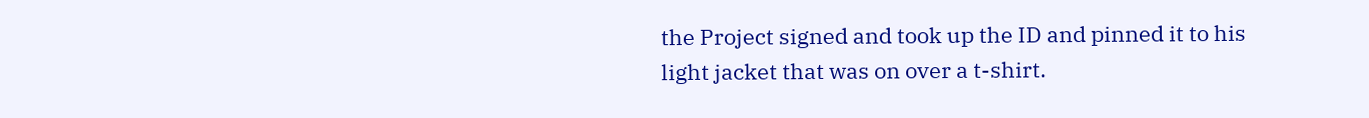the Project signed and took up the ID and pinned it to his light jacket that was on over a t-shirt.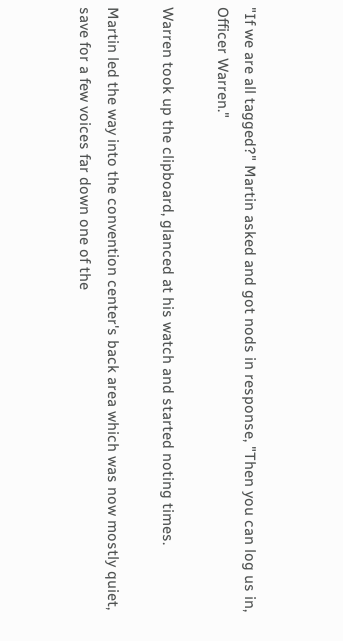"If we are all tagged?" Martin asked and got nods in response, "Then you can log us in, Officer Warren."

Warren took up the clipboard, glanced at his watch and started noting times.

Martin led the way into the convention center's back area which was now mostly quiet, save for a few voices far down one of the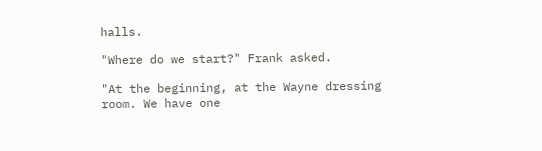halls.

"Where do we start?" Frank asked.

"At the beginning, at the Wayne dressing room. We have one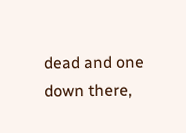dead and one down there,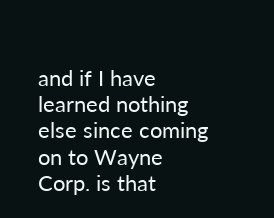and if I have learned nothing else since coming on to Wayne Corp. is that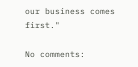our business comes first."

No comments: